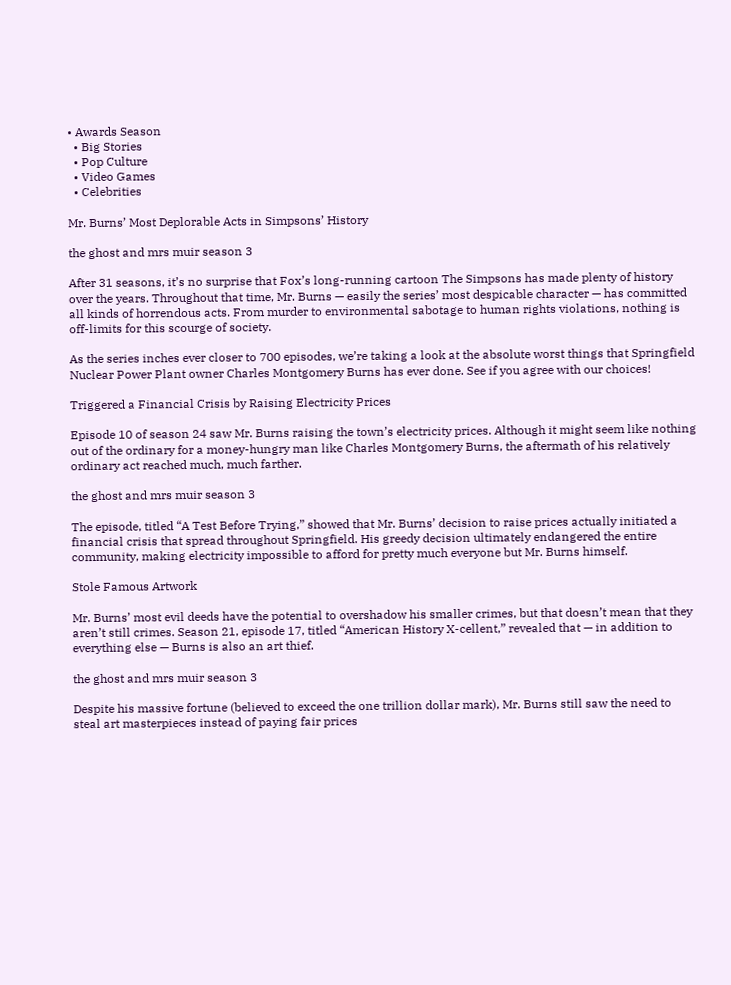• Awards Season
  • Big Stories
  • Pop Culture
  • Video Games
  • Celebrities

Mr. Burns’ Most Deplorable Acts in Simpsons’ History

the ghost and mrs muir season 3

After 31 seasons, it’s no surprise that Fox’s long-running cartoon The Simpsons has made plenty of history over the years. Throughout that time, Mr. Burns — easily the series’ most despicable character — has committed all kinds of horrendous acts. From murder to environmental sabotage to human rights violations, nothing is off-limits for this scourge of society.

As the series inches ever closer to 700 episodes, we’re taking a look at the absolute worst things that Springfield Nuclear Power Plant owner Charles Montgomery Burns has ever done. See if you agree with our choices!

Triggered a Financial Crisis by Raising Electricity Prices

Episode 10 of season 24 saw Mr. Burns raising the town’s electricity prices. Although it might seem like nothing out of the ordinary for a money-hungry man like Charles Montgomery Burns, the aftermath of his relatively ordinary act reached much, much farther.

the ghost and mrs muir season 3

The episode, titled “A Test Before Trying,” showed that Mr. Burns’ decision to raise prices actually initiated a financial crisis that spread throughout Springfield. His greedy decision ultimately endangered the entire community, making electricity impossible to afford for pretty much everyone but Mr. Burns himself.

Stole Famous Artwork

Mr. Burns’ most evil deeds have the potential to overshadow his smaller crimes, but that doesn’t mean that they aren’t still crimes. Season 21, episode 17, titled “American History X-cellent,” revealed that — in addition to everything else — Burns is also an art thief.

the ghost and mrs muir season 3

Despite his massive fortune (believed to exceed the one trillion dollar mark), Mr. Burns still saw the need to steal art masterpieces instead of paying fair prices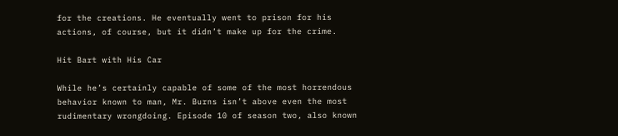for the creations. He eventually went to prison for his actions, of course, but it didn’t make up for the crime.

Hit Bart with His Car

While he’s certainly capable of some of the most horrendous behavior known to man, Mr. Burns isn’t above even the most rudimentary wrongdoing. Episode 10 of season two, also known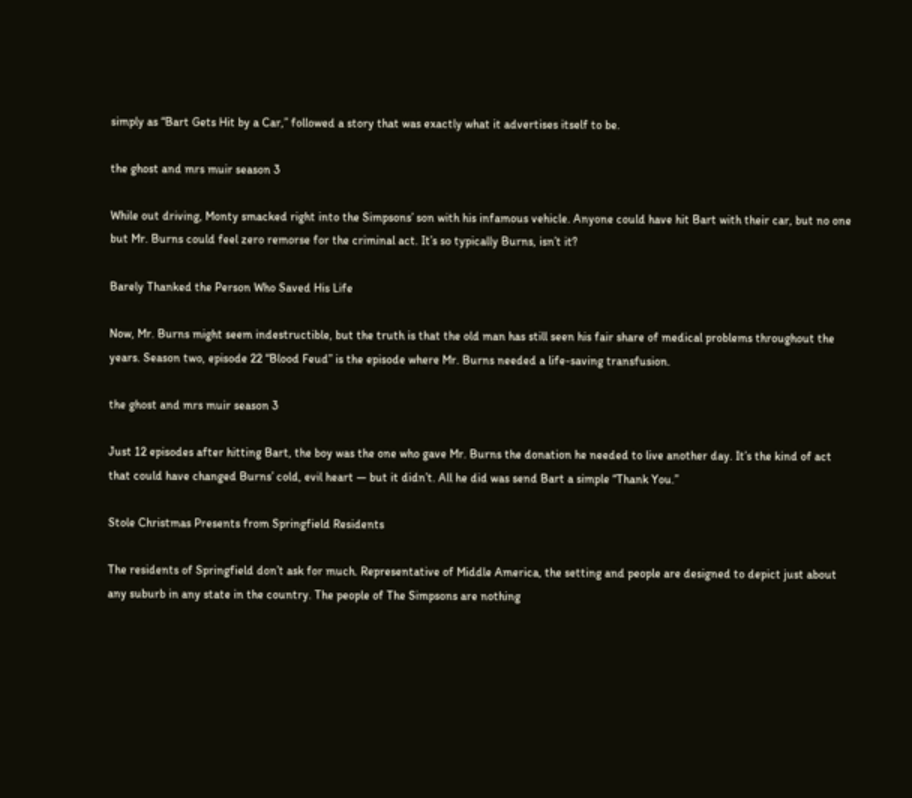simply as “Bart Gets Hit by a Car,” followed a story that was exactly what it advertises itself to be.

the ghost and mrs muir season 3

While out driving, Monty smacked right into the Simpsons’ son with his infamous vehicle. Anyone could have hit Bart with their car, but no one but Mr. Burns could feel zero remorse for the criminal act. It’s so typically Burns, isn’t it?

Barely Thanked the Person Who Saved His Life

Now, Mr. Burns might seem indestructible, but the truth is that the old man has still seen his fair share of medical problems throughout the years. Season two, episode 22 “Blood Feud” is the episode where Mr. Burns needed a life-saving transfusion.

the ghost and mrs muir season 3

Just 12 episodes after hitting Bart, the boy was the one who gave Mr. Burns the donation he needed to live another day. It’s the kind of act that could have changed Burns’ cold, evil heart — but it didn’t. All he did was send Bart a simple “Thank You.”

Stole Christmas Presents from Springfield Residents

The residents of Springfield don’t ask for much. Representative of Middle America, the setting and people are designed to depict just about any suburb in any state in the country. The people of The Simpsons are nothing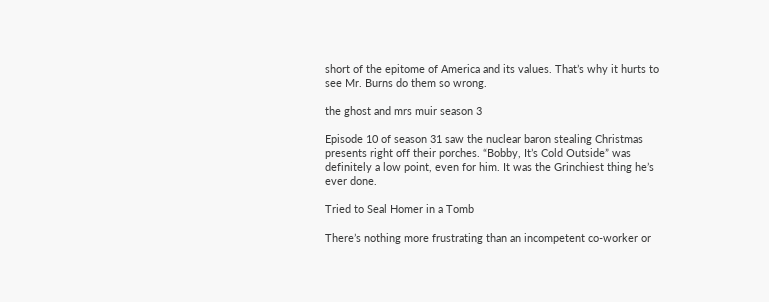short of the epitome of America and its values. That’s why it hurts to see Mr. Burns do them so wrong.

the ghost and mrs muir season 3

Episode 10 of season 31 saw the nuclear baron stealing Christmas presents right off their porches. “Bobby, It’s Cold Outside” was definitely a low point, even for him. It was the Grinchiest thing he’s ever done.

Tried to Seal Homer in a Tomb

There’s nothing more frustrating than an incompetent co-worker or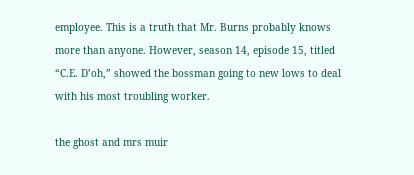employee. This is a truth that Mr. Burns probably knows more than anyone. However, season 14, episode 15, titled “C.E. D’oh,” showed the bossman going to new lows to deal with his most troubling worker.

the ghost and mrs muir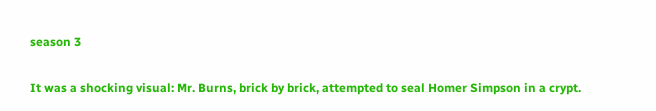season 3

It was a shocking visual: Mr. Burns, brick by brick, attempted to seal Homer Simpson in a crypt.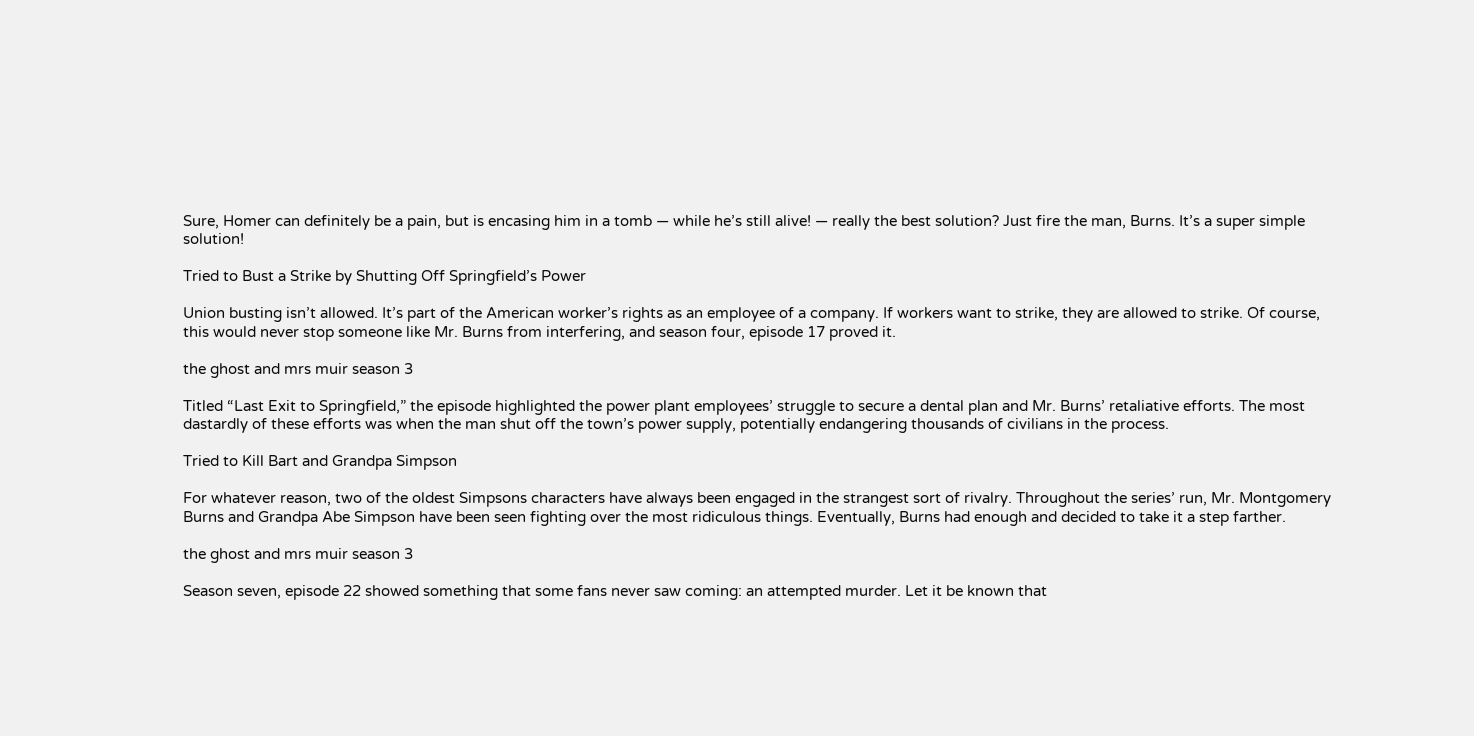Sure, Homer can definitely be a pain, but is encasing him in a tomb — while he’s still alive! — really the best solution? Just fire the man, Burns. It’s a super simple solution!

Tried to Bust a Strike by Shutting Off Springfield’s Power

Union busting isn’t allowed. It’s part of the American worker’s rights as an employee of a company. If workers want to strike, they are allowed to strike. Of course, this would never stop someone like Mr. Burns from interfering, and season four, episode 17 proved it.

the ghost and mrs muir season 3

Titled “Last Exit to Springfield,” the episode highlighted the power plant employees’ struggle to secure a dental plan and Mr. Burns’ retaliative efforts. The most dastardly of these efforts was when the man shut off the town’s power supply, potentially endangering thousands of civilians in the process.

Tried to Kill Bart and Grandpa Simpson

For whatever reason, two of the oldest Simpsons characters have always been engaged in the strangest sort of rivalry. Throughout the series’ run, Mr. Montgomery Burns and Grandpa Abe Simpson have been seen fighting over the most ridiculous things. Eventually, Burns had enough and decided to take it a step farther.

the ghost and mrs muir season 3

Season seven, episode 22 showed something that some fans never saw coming: an attempted murder. Let it be known that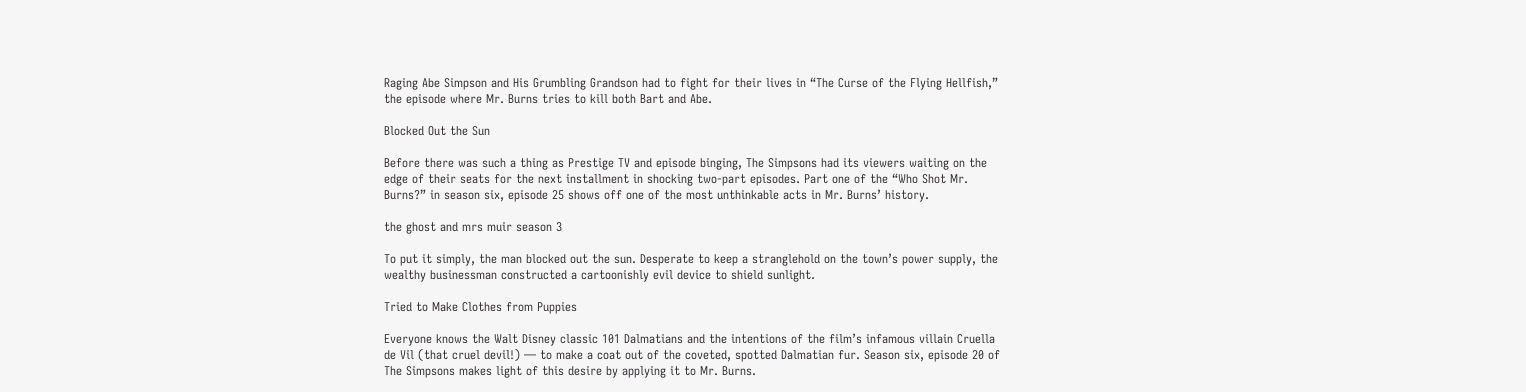Raging Abe Simpson and His Grumbling Grandson had to fight for their lives in “The Curse of the Flying Hellfish,” the episode where Mr. Burns tries to kill both Bart and Abe.

Blocked Out the Sun

Before there was such a thing as Prestige TV and episode binging, The Simpsons had its viewers waiting on the edge of their seats for the next installment in shocking two-part episodes. Part one of the “Who Shot Mr. Burns?” in season six, episode 25 shows off one of the most unthinkable acts in Mr. Burns’ history.

the ghost and mrs muir season 3

To put it simply, the man blocked out the sun. Desperate to keep a stranglehold on the town’s power supply, the wealthy businessman constructed a cartoonishly evil device to shield sunlight.

Tried to Make Clothes from Puppies

Everyone knows the Walt Disney classic 101 Dalmatians and the intentions of the film’s infamous villain Cruella de Vil (that cruel devil!) — to make a coat out of the coveted, spotted Dalmatian fur. Season six, episode 20 of The Simpsons makes light of this desire by applying it to Mr. Burns.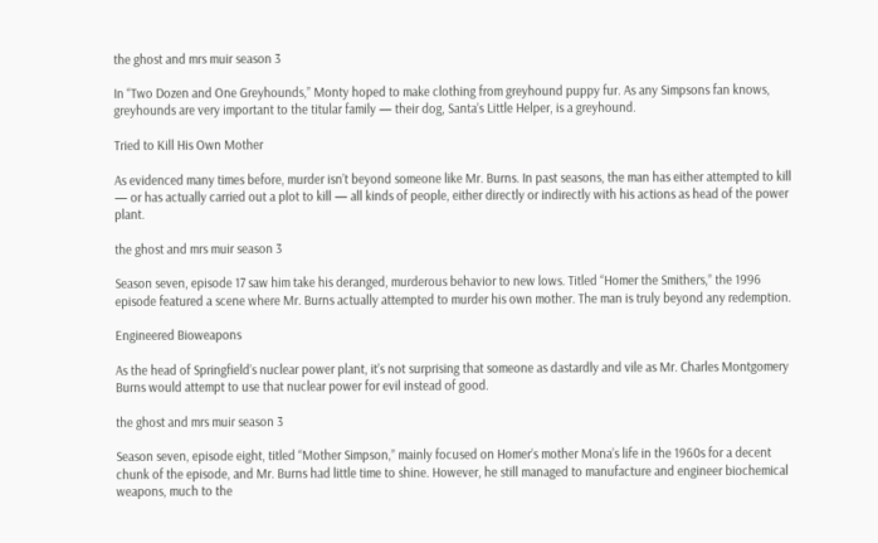the ghost and mrs muir season 3

In “Two Dozen and One Greyhounds,” Monty hoped to make clothing from greyhound puppy fur. As any Simpsons fan knows, greyhounds are very important to the titular family — their dog, Santa’s Little Helper, is a greyhound.

Tried to Kill His Own Mother

As evidenced many times before, murder isn’t beyond someone like Mr. Burns. In past seasons, the man has either attempted to kill — or has actually carried out a plot to kill — all kinds of people, either directly or indirectly with his actions as head of the power plant.

the ghost and mrs muir season 3

Season seven, episode 17 saw him take his deranged, murderous behavior to new lows. Titled “Homer the Smithers,” the 1996 episode featured a scene where Mr. Burns actually attempted to murder his own mother. The man is truly beyond any redemption.

Engineered Bioweapons

As the head of Springfield’s nuclear power plant, it’s not surprising that someone as dastardly and vile as Mr. Charles Montgomery Burns would attempt to use that nuclear power for evil instead of good.

the ghost and mrs muir season 3

Season seven, episode eight, titled “Mother Simpson,” mainly focused on Homer’s mother Mona’s life in the 1960s for a decent chunk of the episode, and Mr. Burns had little time to shine. However, he still managed to manufacture and engineer biochemical weapons, much to the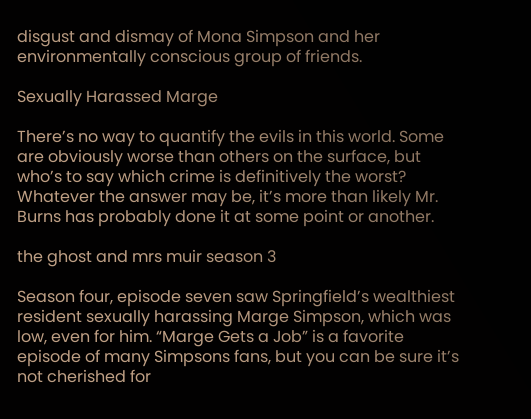disgust and dismay of Mona Simpson and her environmentally conscious group of friends.

Sexually Harassed Marge

There’s no way to quantify the evils in this world. Some are obviously worse than others on the surface, but who’s to say which crime is definitively the worst? Whatever the answer may be, it’s more than likely Mr. Burns has probably done it at some point or another.

the ghost and mrs muir season 3

Season four, episode seven saw Springfield’s wealthiest resident sexually harassing Marge Simpson, which was low, even for him. “Marge Gets a Job” is a favorite episode of many Simpsons fans, but you can be sure it’s not cherished for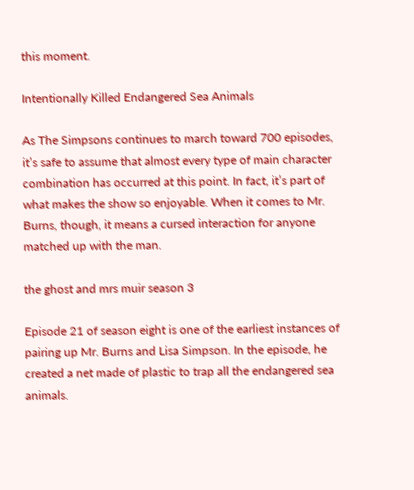this moment.

Intentionally Killed Endangered Sea Animals

As The Simpsons continues to march toward 700 episodes, it’s safe to assume that almost every type of main character combination has occurred at this point. In fact, it’s part of what makes the show so enjoyable. When it comes to Mr. Burns, though, it means a cursed interaction for anyone matched up with the man.

the ghost and mrs muir season 3

Episode 21 of season eight is one of the earliest instances of pairing up Mr. Burns and Lisa Simpson. In the episode, he created a net made of plastic to trap all the endangered sea animals.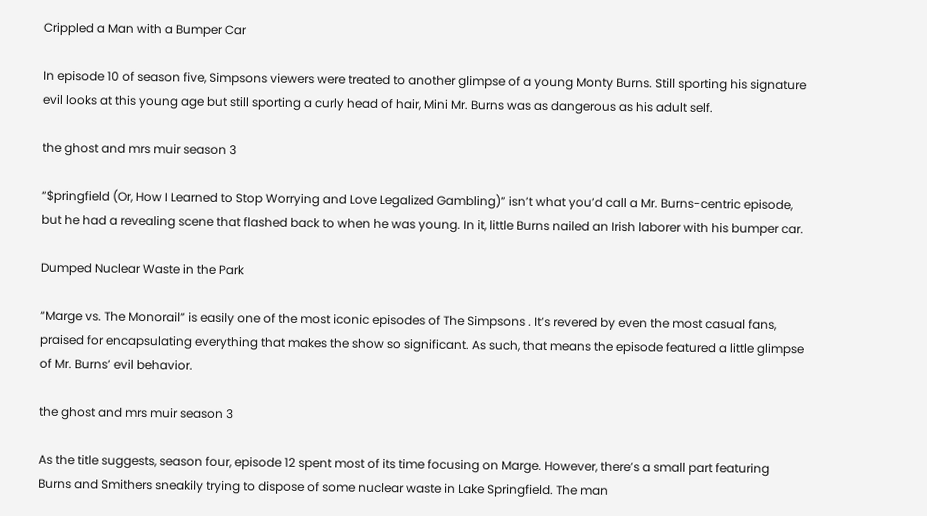Crippled a Man with a Bumper Car

In episode 10 of season five, Simpsons viewers were treated to another glimpse of a young Monty Burns. Still sporting his signature evil looks at this young age but still sporting a curly head of hair, Mini Mr. Burns was as dangerous as his adult self.

the ghost and mrs muir season 3

“$pringfield (Or, How I Learned to Stop Worrying and Love Legalized Gambling)” isn’t what you’d call a Mr. Burns-centric episode, but he had a revealing scene that flashed back to when he was young. In it, little Burns nailed an Irish laborer with his bumper car.

Dumped Nuclear Waste in the Park

“Marge vs. The Monorail” is easily one of the most iconic episodes of The Simpsons . It’s revered by even the most casual fans, praised for encapsulating everything that makes the show so significant. As such, that means the episode featured a little glimpse of Mr. Burns’ evil behavior.

the ghost and mrs muir season 3

As the title suggests, season four, episode 12 spent most of its time focusing on Marge. However, there’s a small part featuring Burns and Smithers sneakily trying to dispose of some nuclear waste in Lake Springfield. The man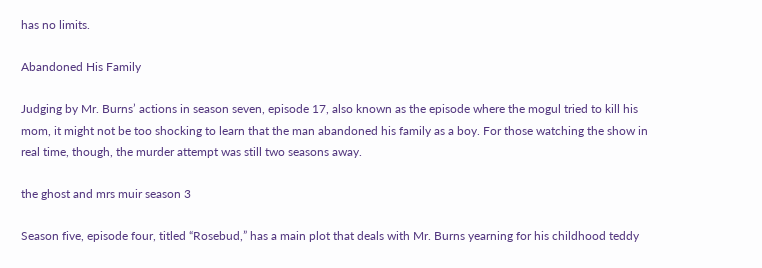has no limits.

Abandoned His Family

Judging by Mr. Burns’ actions in season seven, episode 17, also known as the episode where the mogul tried to kill his mom, it might not be too shocking to learn that the man abandoned his family as a boy. For those watching the show in real time, though, the murder attempt was still two seasons away.

the ghost and mrs muir season 3

Season five, episode four, titled “Rosebud,” has a main plot that deals with Mr. Burns yearning for his childhood teddy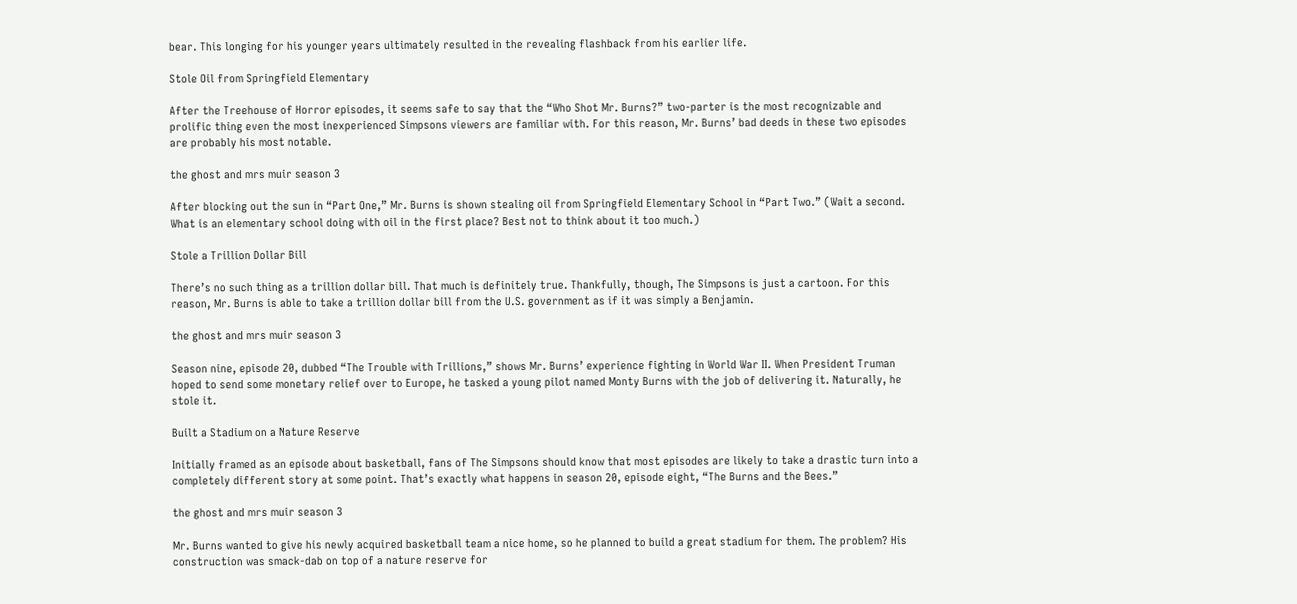bear. This longing for his younger years ultimately resulted in the revealing flashback from his earlier life.

Stole Oil from Springfield Elementary

After the Treehouse of Horror episodes, it seems safe to say that the “Who Shot Mr. Burns?” two-parter is the most recognizable and prolific thing even the most inexperienced Simpsons viewers are familiar with. For this reason, Mr. Burns’ bad deeds in these two episodes are probably his most notable.

the ghost and mrs muir season 3

After blocking out the sun in “Part One,” Mr. Burns is shown stealing oil from Springfield Elementary School in “Part Two.” (Wait a second. What is an elementary school doing with oil in the first place? Best not to think about it too much.)

Stole a Trillion Dollar Bill

There’s no such thing as a trillion dollar bill. That much is definitely true. Thankfully, though, The Simpsons is just a cartoon. For this reason, Mr. Burns is able to take a trillion dollar bill from the U.S. government as if it was simply a Benjamin.

the ghost and mrs muir season 3

Season nine, episode 20, dubbed “The Trouble with Trillions,” shows Mr. Burns’ experience fighting in World War II. When President Truman hoped to send some monetary relief over to Europe, he tasked a young pilot named Monty Burns with the job of delivering it. Naturally, he stole it.

Built a Stadium on a Nature Reserve

Initially framed as an episode about basketball, fans of The Simpsons should know that most episodes are likely to take a drastic turn into a completely different story at some point. That’s exactly what happens in season 20, episode eight, “The Burns and the Bees.”

the ghost and mrs muir season 3

Mr. Burns wanted to give his newly acquired basketball team a nice home, so he planned to build a great stadium for them. The problem? His construction was smack-dab on top of a nature reserve for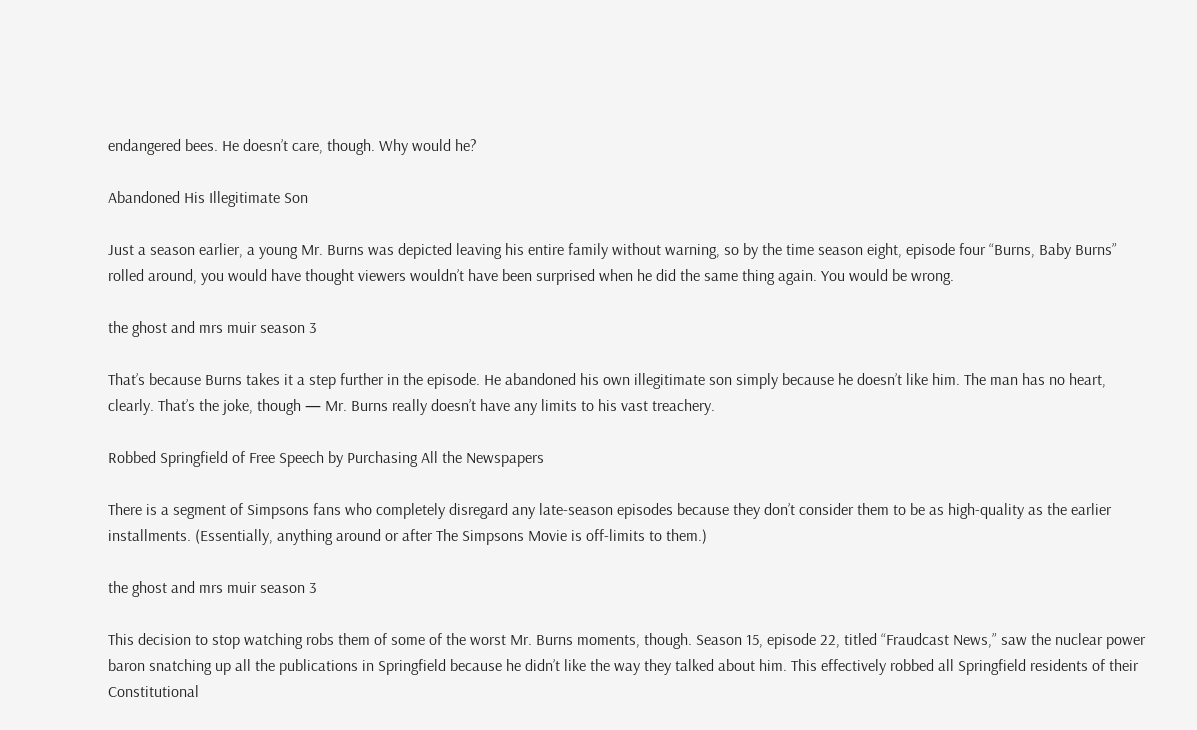endangered bees. He doesn’t care, though. Why would he?

Abandoned His Illegitimate Son

Just a season earlier, a young Mr. Burns was depicted leaving his entire family without warning, so by the time season eight, episode four “Burns, Baby Burns” rolled around, you would have thought viewers wouldn’t have been surprised when he did the same thing again. You would be wrong.

the ghost and mrs muir season 3

That’s because Burns takes it a step further in the episode. He abandoned his own illegitimate son simply because he doesn’t like him. The man has no heart, clearly. That’s the joke, though — Mr. Burns really doesn’t have any limits to his vast treachery.

Robbed Springfield of Free Speech by Purchasing All the Newspapers

There is a segment of Simpsons fans who completely disregard any late-season episodes because they don’t consider them to be as high-quality as the earlier installments. (Essentially, anything around or after The Simpsons Movie is off-limits to them.)

the ghost and mrs muir season 3

This decision to stop watching robs them of some of the worst Mr. Burns moments, though. Season 15, episode 22, titled “Fraudcast News,” saw the nuclear power baron snatching up all the publications in Springfield because he didn’t like the way they talked about him. This effectively robbed all Springfield residents of their Constitutional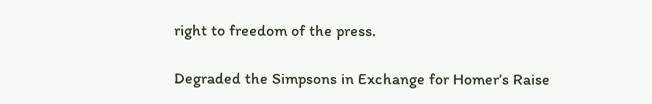right to freedom of the press.

Degraded the Simpsons in Exchange for Homer’s Raise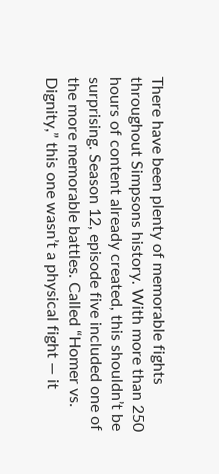There have been plenty of memorable fights throughout Simpsons history. With more than 250 hours of content already created, this shouldn’t be surprising. Season 12, episode five included one of the more memorable battles. Called “Homer vs. Dignity,” this one wasn’t a physical fight — it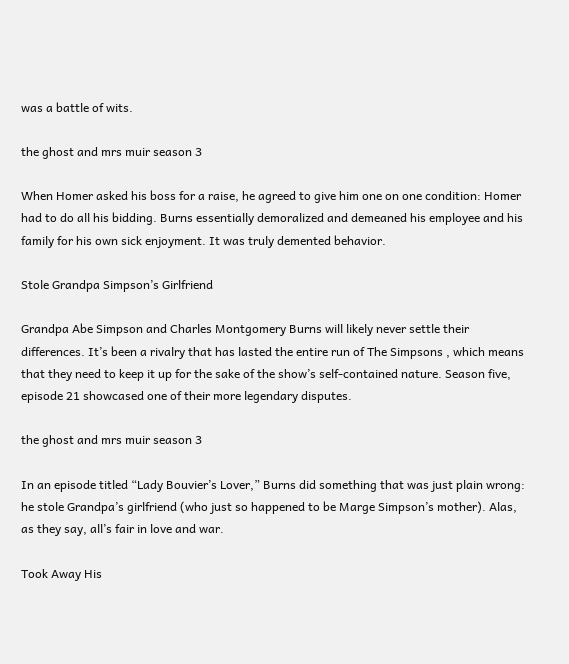was a battle of wits.

the ghost and mrs muir season 3

When Homer asked his boss for a raise, he agreed to give him one on one condition: Homer had to do all his bidding. Burns essentially demoralized and demeaned his employee and his family for his own sick enjoyment. It was truly demented behavior.

Stole Grandpa Simpson’s Girlfriend

Grandpa Abe Simpson and Charles Montgomery Burns will likely never settle their differences. It’s been a rivalry that has lasted the entire run of The Simpsons , which means that they need to keep it up for the sake of the show’s self-contained nature. Season five, episode 21 showcased one of their more legendary disputes.

the ghost and mrs muir season 3

In an episode titled “Lady Bouvier’s Lover,” Burns did something that was just plain wrong: he stole Grandpa’s girlfriend (who just so happened to be Marge Simpson’s mother). Alas, as they say, all’s fair in love and war.

Took Away His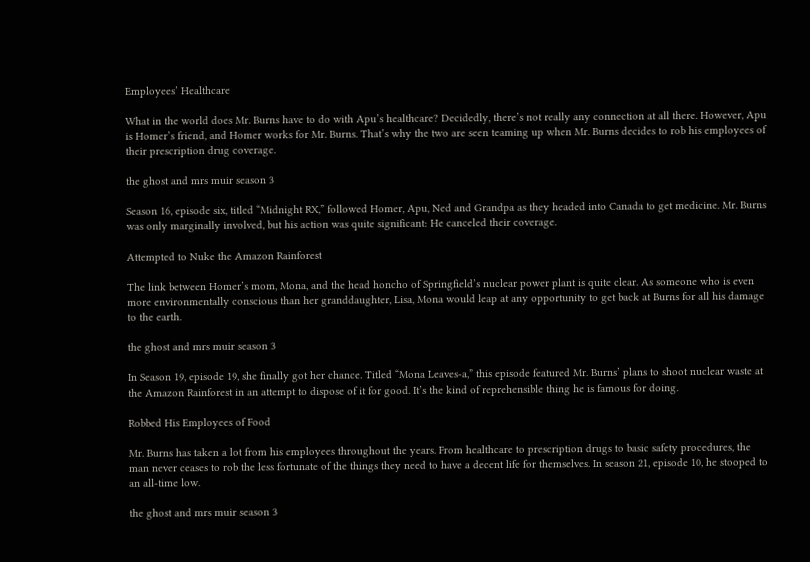Employees’ Healthcare

What in the world does Mr. Burns have to do with Apu’s healthcare? Decidedly, there’s not really any connection at all there. However, Apu is Homer’s friend, and Homer works for Mr. Burns. That’s why the two are seen teaming up when Mr. Burns decides to rob his employees of their prescription drug coverage.

the ghost and mrs muir season 3

Season 16, episode six, titled “Midnight RX,” followed Homer, Apu, Ned and Grandpa as they headed into Canada to get medicine. Mr. Burns was only marginally involved, but his action was quite significant: He canceled their coverage.

Attempted to Nuke the Amazon Rainforest

The link between Homer’s mom, Mona, and the head honcho of Springfield’s nuclear power plant is quite clear. As someone who is even more environmentally conscious than her granddaughter, Lisa, Mona would leap at any opportunity to get back at Burns for all his damage to the earth.

the ghost and mrs muir season 3

In Season 19, episode 19, she finally got her chance. Titled “Mona Leaves-a,” this episode featured Mr. Burns’ plans to shoot nuclear waste at the Amazon Rainforest in an attempt to dispose of it for good. It’s the kind of reprehensible thing he is famous for doing.

Robbed His Employees of Food

Mr. Burns has taken a lot from his employees throughout the years. From healthcare to prescription drugs to basic safety procedures, the man never ceases to rob the less fortunate of the things they need to have a decent life for themselves. In season 21, episode 10, he stooped to an all-time low.

the ghost and mrs muir season 3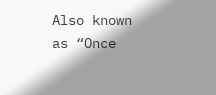Also known as “Once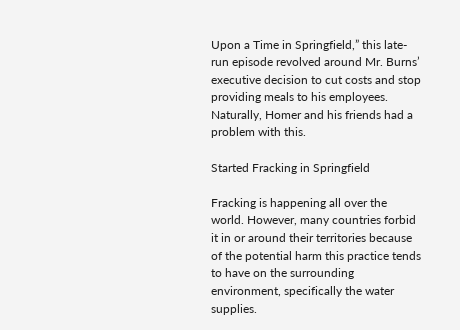Upon a Time in Springfield,” this late-run episode revolved around Mr. Burns’ executive decision to cut costs and stop providing meals to his employees. Naturally, Homer and his friends had a problem with this.

Started Fracking in Springfield

Fracking is happening all over the world. However, many countries forbid it in or around their territories because of the potential harm this practice tends to have on the surrounding environment, specifically the water supplies.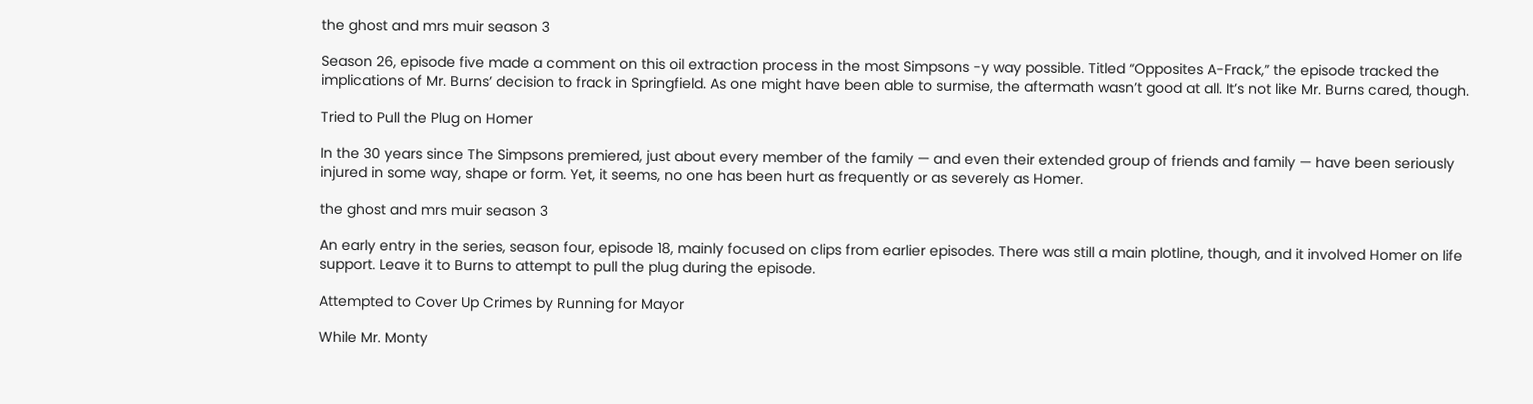the ghost and mrs muir season 3

Season 26, episode five made a comment on this oil extraction process in the most Simpsons -y way possible. Titled “Opposites A-Frack,” the episode tracked the implications of Mr. Burns’ decision to frack in Springfield. As one might have been able to surmise, the aftermath wasn’t good at all. It’s not like Mr. Burns cared, though.

Tried to Pull the Plug on Homer

In the 30 years since The Simpsons premiered, just about every member of the family — and even their extended group of friends and family — have been seriously injured in some way, shape or form. Yet, it seems, no one has been hurt as frequently or as severely as Homer.

the ghost and mrs muir season 3

An early entry in the series, season four, episode 18, mainly focused on clips from earlier episodes. There was still a main plotline, though, and it involved Homer on life support. Leave it to Burns to attempt to pull the plug during the episode.

Attempted to Cover Up Crimes by Running for Mayor

While Mr. Monty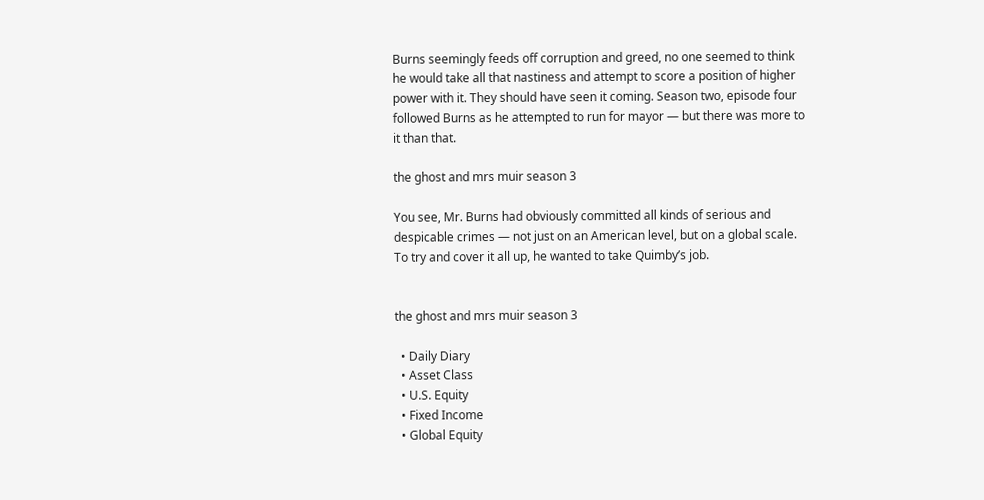Burns seemingly feeds off corruption and greed, no one seemed to think he would take all that nastiness and attempt to score a position of higher power with it. They should have seen it coming. Season two, episode four followed Burns as he attempted to run for mayor — but there was more to it than that.

the ghost and mrs muir season 3

You see, Mr. Burns had obviously committed all kinds of serious and despicable crimes — not just on an American level, but on a global scale. To try and cover it all up, he wanted to take Quimby’s job.


the ghost and mrs muir season 3

  • Daily Diary
  • Asset Class
  • U.S. Equity
  • Fixed Income
  • Global Equity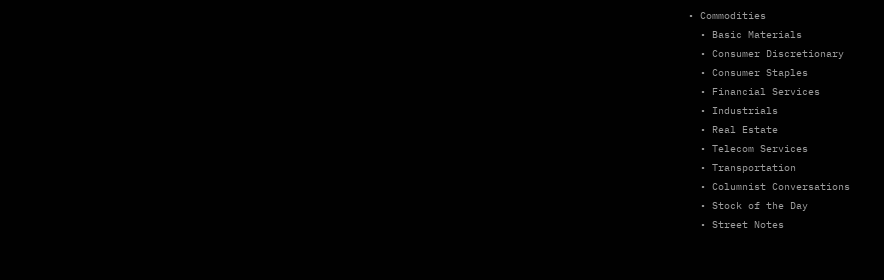• Commodities
  • Basic Materials
  • Consumer Discretionary
  • Consumer Staples
  • Financial Services
  • Industrials
  • Real Estate
  • Telecom Services
  • Transportation
  • Columnist Conversations
  • Stock of the Day
  • Street Notes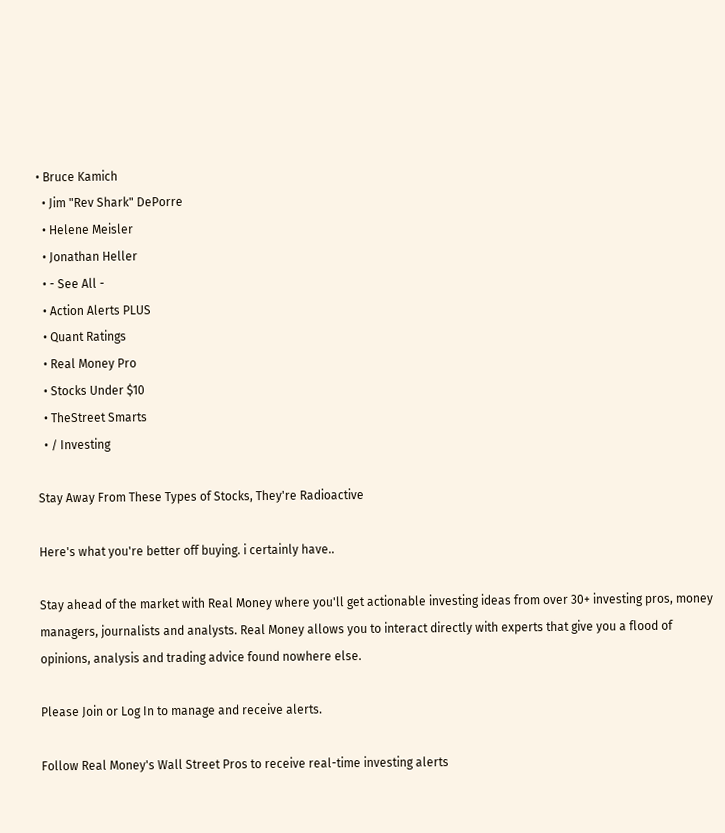• Bruce Kamich
  • Jim "Rev Shark" DePorre
  • Helene Meisler
  • Jonathan Heller
  • - See All -
  • Action Alerts PLUS
  • Quant Ratings
  • Real Money Pro
  • Stocks Under $10
  • TheStreet Smarts
  • / Investing

Stay Away From These Types of Stocks, They're Radioactive

Here's what you're better off buying. i certainly have..

Stay ahead of the market with Real Money where you'll get actionable investing ideas from over 30+ investing pros, money managers, journalists and analysts. Real Money allows you to interact directly with experts that give you a flood of opinions, analysis and trading advice found nowhere else.

Please Join or Log In to manage and receive alerts.

Follow Real Money's Wall Street Pros to receive real-time investing alerts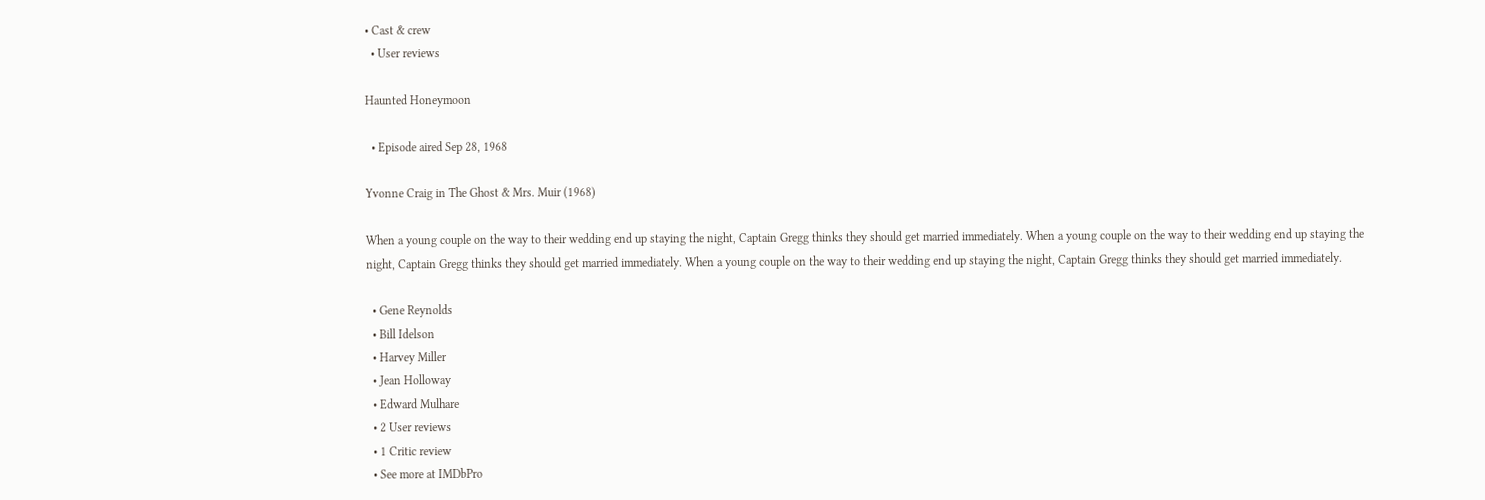• Cast & crew
  • User reviews

Haunted Honeymoon

  • Episode aired Sep 28, 1968

Yvonne Craig in The Ghost & Mrs. Muir (1968)

When a young couple on the way to their wedding end up staying the night, Captain Gregg thinks they should get married immediately. When a young couple on the way to their wedding end up staying the night, Captain Gregg thinks they should get married immediately. When a young couple on the way to their wedding end up staying the night, Captain Gregg thinks they should get married immediately.

  • Gene Reynolds
  • Bill Idelson
  • Harvey Miller
  • Jean Holloway
  • Edward Mulhare
  • 2 User reviews
  • 1 Critic review
  • See more at IMDbPro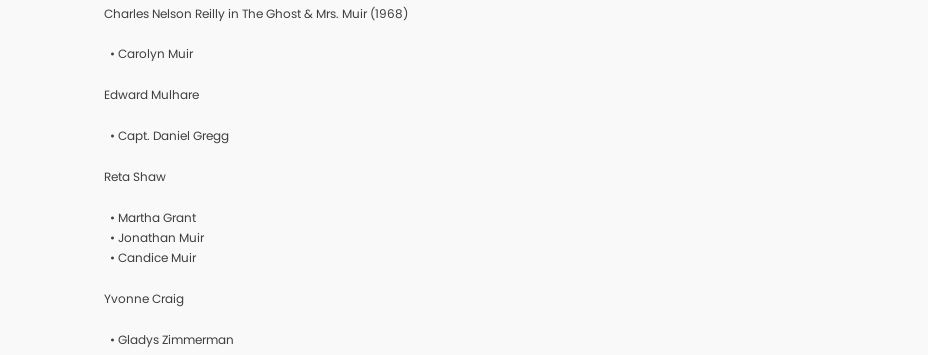Charles Nelson Reilly in The Ghost & Mrs. Muir (1968)

  • Carolyn Muir

Edward Mulhare

  • Capt. Daniel Gregg

Reta Shaw

  • Martha Grant
  • Jonathan Muir
  • Candice Muir

Yvonne Craig

  • Gladys Zimmerman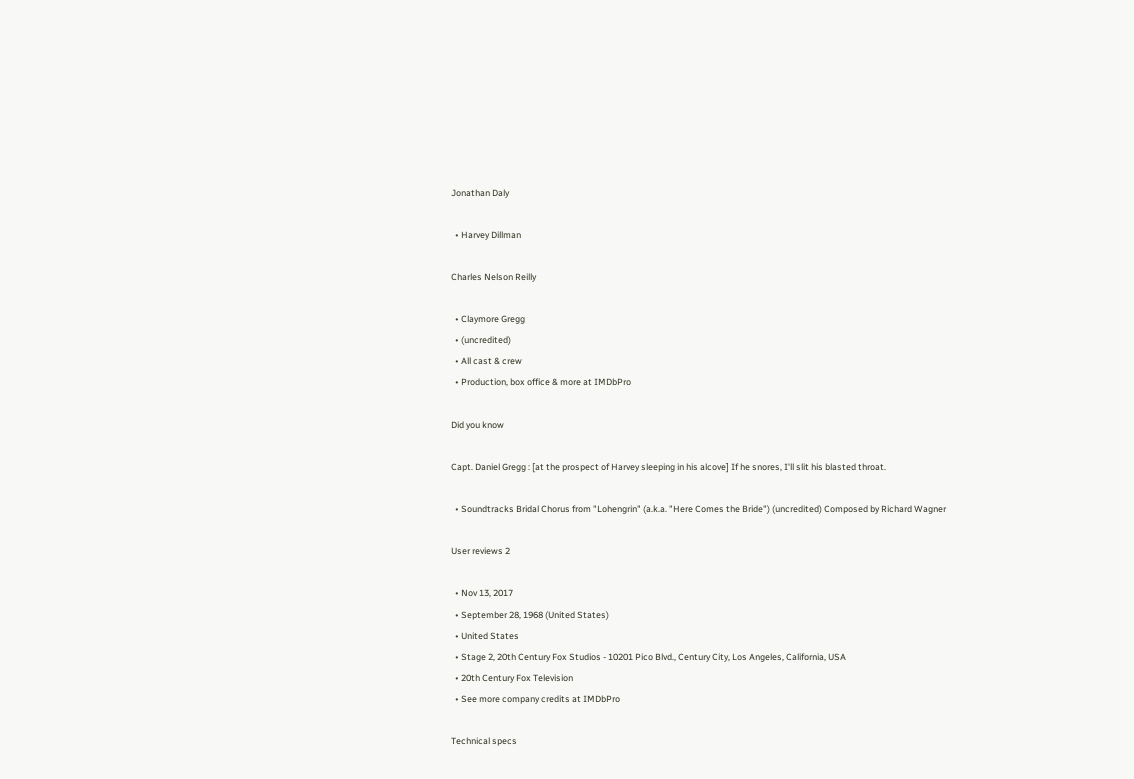Jonathan Daly

  • Harvey Dillman

Charles Nelson Reilly

  • Claymore Gregg
  • (uncredited)
  • All cast & crew
  • Production, box office & more at IMDbPro

Did you know

Capt. Daniel Gregg : [at the prospect of Harvey sleeping in his alcove] If he snores, I'll slit his blasted throat.

  • Soundtracks Bridal Chorus from "Lohengrin" (a.k.a. "Here Comes the Bride") (uncredited) Composed by Richard Wagner

User reviews 2

  • Nov 13, 2017
  • September 28, 1968 (United States)
  • United States
  • Stage 2, 20th Century Fox Studios - 10201 Pico Blvd., Century City, Los Angeles, California, USA
  • 20th Century Fox Television
  • See more company credits at IMDbPro

Technical specs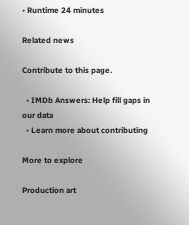• Runtime 24 minutes

Related news

Contribute to this page.

  • IMDb Answers: Help fill gaps in our data
  • Learn more about contributing

More to explore

Production art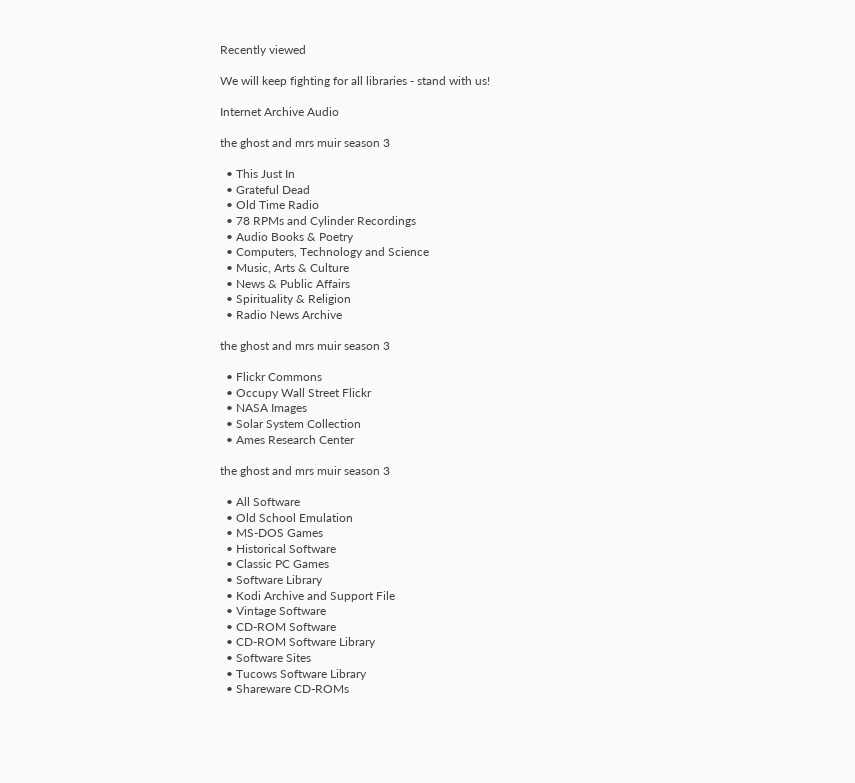Recently viewed

We will keep fighting for all libraries - stand with us!

Internet Archive Audio

the ghost and mrs muir season 3

  • This Just In
  • Grateful Dead
  • Old Time Radio
  • 78 RPMs and Cylinder Recordings
  • Audio Books & Poetry
  • Computers, Technology and Science
  • Music, Arts & Culture
  • News & Public Affairs
  • Spirituality & Religion
  • Radio News Archive

the ghost and mrs muir season 3

  • Flickr Commons
  • Occupy Wall Street Flickr
  • NASA Images
  • Solar System Collection
  • Ames Research Center

the ghost and mrs muir season 3

  • All Software
  • Old School Emulation
  • MS-DOS Games
  • Historical Software
  • Classic PC Games
  • Software Library
  • Kodi Archive and Support File
  • Vintage Software
  • CD-ROM Software
  • CD-ROM Software Library
  • Software Sites
  • Tucows Software Library
  • Shareware CD-ROMs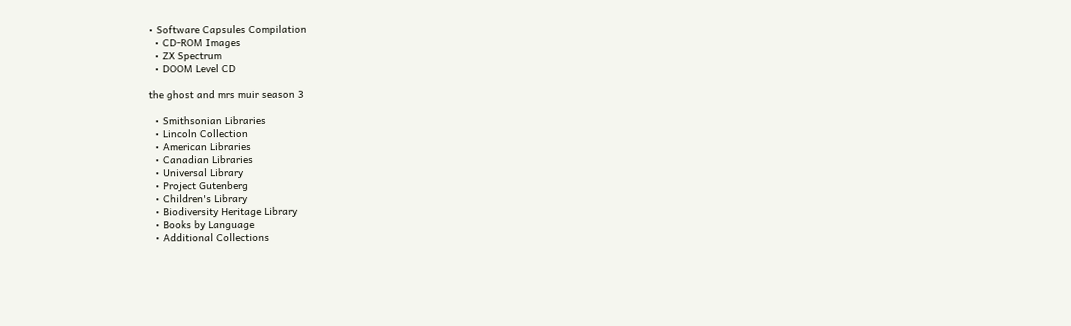• Software Capsules Compilation
  • CD-ROM Images
  • ZX Spectrum
  • DOOM Level CD

the ghost and mrs muir season 3

  • Smithsonian Libraries
  • Lincoln Collection
  • American Libraries
  • Canadian Libraries
  • Universal Library
  • Project Gutenberg
  • Children's Library
  • Biodiversity Heritage Library
  • Books by Language
  • Additional Collections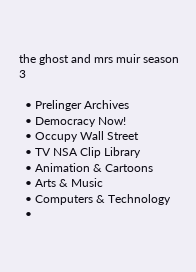the ghost and mrs muir season 3

  • Prelinger Archives
  • Democracy Now!
  • Occupy Wall Street
  • TV NSA Clip Library
  • Animation & Cartoons
  • Arts & Music
  • Computers & Technology
  •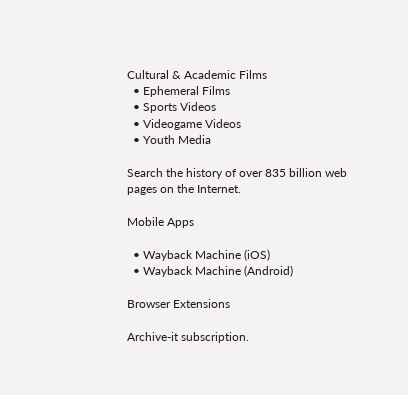Cultural & Academic Films
  • Ephemeral Films
  • Sports Videos
  • Videogame Videos
  • Youth Media

Search the history of over 835 billion web pages on the Internet.

Mobile Apps

  • Wayback Machine (iOS)
  • Wayback Machine (Android)

Browser Extensions

Archive-it subscription.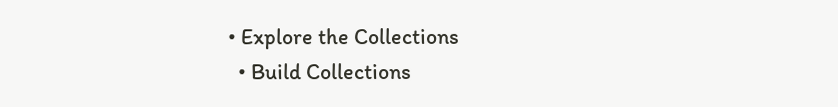• Explore the Collections
  • Build Collections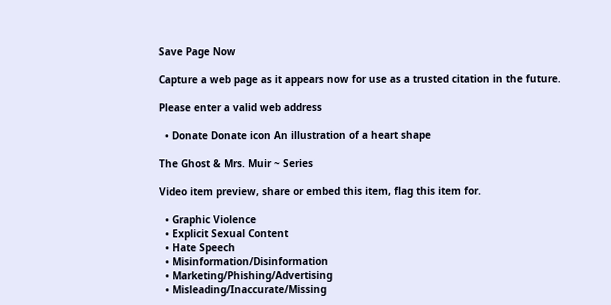Save Page Now

Capture a web page as it appears now for use as a trusted citation in the future.

Please enter a valid web address

  • Donate Donate icon An illustration of a heart shape

The Ghost & Mrs. Muir ~ Series

Video item preview, share or embed this item, flag this item for.

  • Graphic Violence
  • Explicit Sexual Content
  • Hate Speech
  • Misinformation/Disinformation
  • Marketing/Phishing/Advertising
  • Misleading/Inaccurate/Missing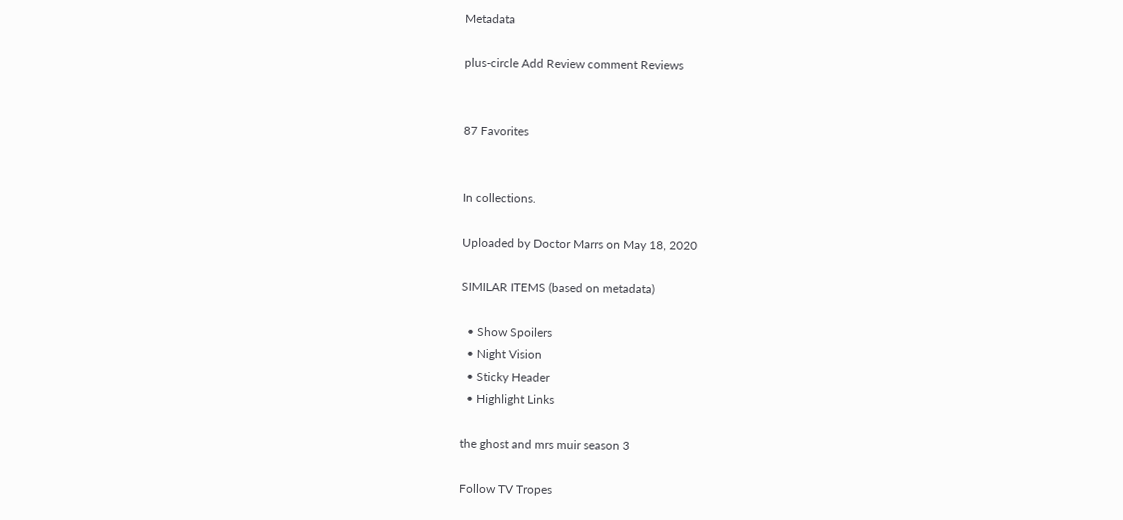Metadata

plus-circle Add Review comment Reviews


87 Favorites


In collections.

Uploaded by Doctor Marrs on May 18, 2020

SIMILAR ITEMS (based on metadata)

  • Show Spoilers
  • Night Vision
  • Sticky Header
  • Highlight Links

the ghost and mrs muir season 3

Follow TV Tropes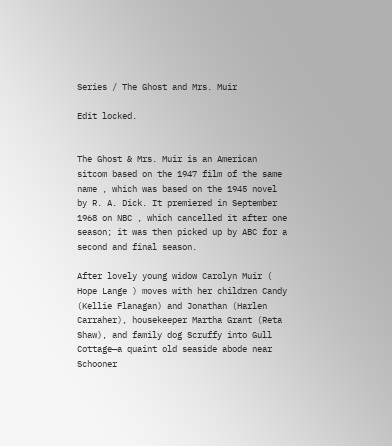Series / The Ghost and Mrs. Muir

Edit locked.


The Ghost & Mrs. Muir is an American sitcom based on the 1947 film of the same name , which was based on the 1945 novel by R. A. Dick. It premiered in September 1968 on NBC , which cancelled it after one season; it was then picked up by ABC for a second and final season.

After lovely young widow Carolyn Muir ( Hope Lange ) moves with her children Candy (Kellie Flanagan) and Jonathan (Harlen Carraher), housekeeper Martha Grant (Reta Shaw), and family dog Scruffy into Gull Cottage—a quaint old seaside abode near Schooner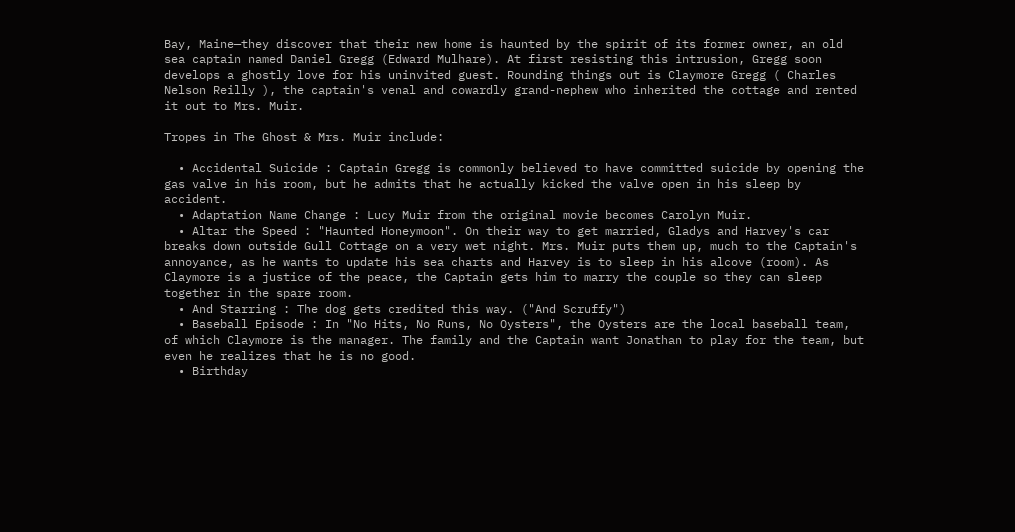Bay, Maine—they discover that their new home is haunted by the spirit of its former owner, an old sea captain named Daniel Gregg (Edward Mulhare). At first resisting this intrusion, Gregg soon develops a ghostly love for his uninvited guest. Rounding things out is Claymore Gregg ( Charles Nelson Reilly ), the captain's venal and cowardly grand-nephew who inherited the cottage and rented it out to Mrs. Muir.

Tropes in The Ghost & Mrs. Muir include:

  • Accidental Suicide : Captain Gregg is commonly believed to have committed suicide by opening the gas valve in his room, but he admits that he actually kicked the valve open in his sleep by accident.
  • Adaptation Name Change : Lucy Muir from the original movie becomes Carolyn Muir.
  • Altar the Speed : "Haunted Honeymoon". On their way to get married, Gladys and Harvey's car breaks down outside Gull Cottage on a very wet night. Mrs. Muir puts them up, much to the Captain's annoyance, as he wants to update his sea charts and Harvey is to sleep in his alcove (room). As Claymore is a justice of the peace, the Captain gets him to marry the couple so they can sleep together in the spare room.
  • And Starring : The dog gets credited this way. ("And Scruffy")
  • Baseball Episode : In "No Hits, No Runs, No Oysters", the Oysters are the local baseball team, of which Claymore is the manager. The family and the Captain want Jonathan to play for the team, but even he realizes that he is no good.
  • Birthday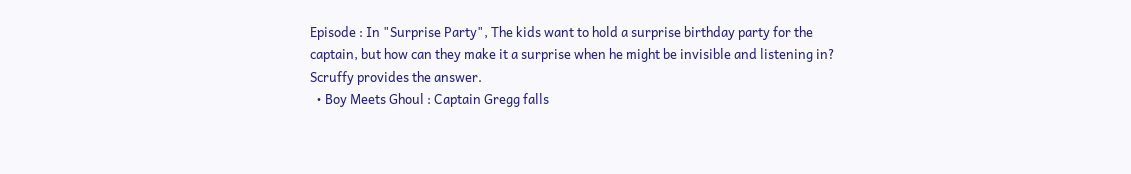Episode : In "Surprise Party", The kids want to hold a surprise birthday party for the captain, but how can they make it a surprise when he might be invisible and listening in? Scruffy provides the answer.
  • Boy Meets Ghoul : Captain Gregg falls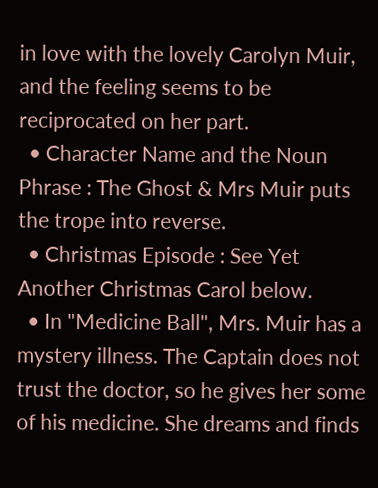in love with the lovely Carolyn Muir, and the feeling seems to be reciprocated on her part.
  • Character Name and the Noun Phrase : The Ghost & Mrs Muir puts the trope into reverse.
  • Christmas Episode : See Yet Another Christmas Carol below.
  • In "Medicine Ball", Mrs. Muir has a mystery illness. The Captain does not trust the doctor, so he gives her some of his medicine. She dreams and finds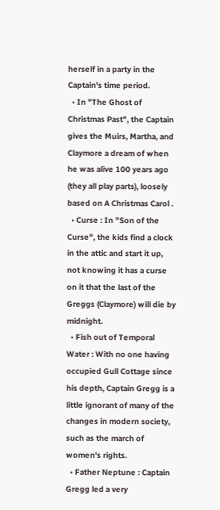herself in a party in the Captain's time period.
  • In "The Ghost of Christmas Past", the Captain gives the Muirs, Martha, and Claymore a dream of when he was alive 100 years ago (they all play parts), loosely based on A Christmas Carol .
  • Curse : In "Son of the Curse", the kids find a clock in the attic and start it up, not knowing it has a curse on it that the last of the Greggs (Claymore) will die by midnight.
  • Fish out of Temporal Water : With no one having occupied Gull Cottage since his depth, Captain Gregg is a little ignorant of many of the changes in modern society, such as the march of women's rights.
  • Father Neptune : Captain Gregg led a very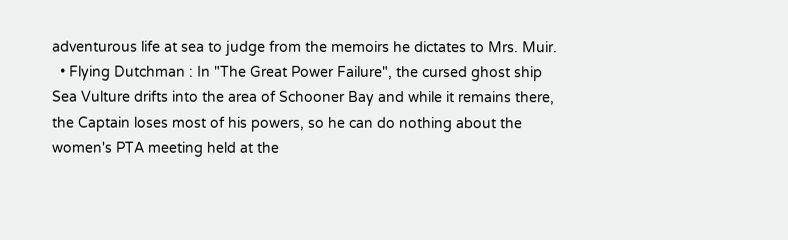adventurous life at sea to judge from the memoirs he dictates to Mrs. Muir.
  • Flying Dutchman : In "The Great Power Failure", the cursed ghost ship Sea Vulture drifts into the area of Schooner Bay and while it remains there, the Captain loses most of his powers, so he can do nothing about the women's PTA meeting held at the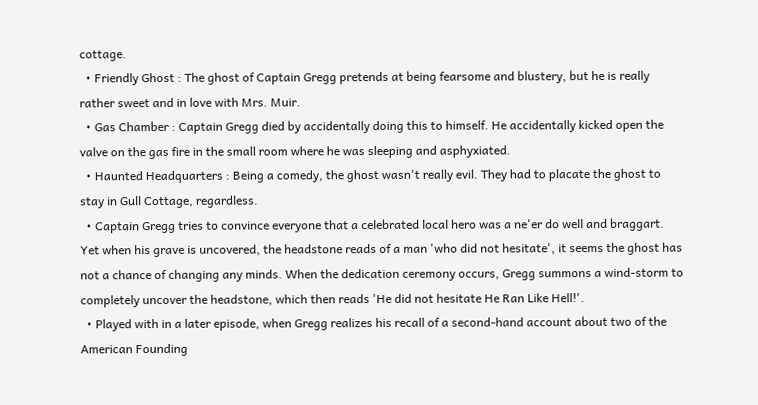cottage.
  • Friendly Ghost : The ghost of Captain Gregg pretends at being fearsome and blustery, but he is really rather sweet and in love with Mrs. Muir.
  • Gas Chamber : Captain Gregg died by accidentally doing this to himself. He accidentally kicked open the valve on the gas fire in the small room where he was sleeping and asphyxiated.
  • Haunted Headquarters : Being a comedy, the ghost wasn't really evil. They had to placate the ghost to stay in Gull Cottage, regardless.
  • Captain Gregg tries to convince everyone that a celebrated local hero was a ne'er do well and braggart. Yet when his grave is uncovered, the headstone reads of a man 'who did not hesitate', it seems the ghost has not a chance of changing any minds. When the dedication ceremony occurs, Gregg summons a wind-storm to completely uncover the headstone, which then reads 'He did not hesitate He Ran Like Hell!'.
  • Played with in a later episode, when Gregg realizes his recall of a second-hand account about two of the American Founding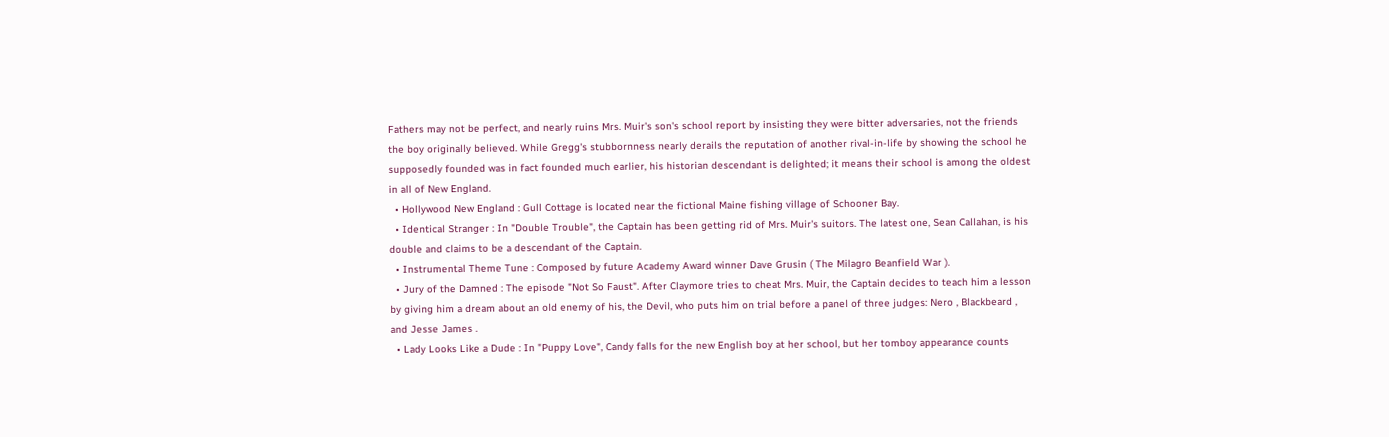Fathers may not be perfect, and nearly ruins Mrs. Muir's son's school report by insisting they were bitter adversaries, not the friends the boy originally believed. While Gregg's stubbornness nearly derails the reputation of another rival-in-life by showing the school he supposedly founded was in fact founded much earlier, his historian descendant is delighted; it means their school is among the oldest in all of New England.
  • Hollywood New England : Gull Cottage is located near the fictional Maine fishing village of Schooner Bay.
  • Identical Stranger : In "Double Trouble", the Captain has been getting rid of Mrs. Muir's suitors. The latest one, Sean Callahan, is his double and claims to be a descendant of the Captain.
  • Instrumental Theme Tune : Composed by future Academy Award winner Dave Grusin ( The Milagro Beanfield War ).
  • Jury of the Damned : The episode "Not So Faust". After Claymore tries to cheat Mrs. Muir, the Captain decides to teach him a lesson by giving him a dream about an old enemy of his, the Devil, who puts him on trial before a panel of three judges: Nero , Blackbeard , and Jesse James .
  • Lady Looks Like a Dude : In "Puppy Love", Candy falls for the new English boy at her school, but her tomboy appearance counts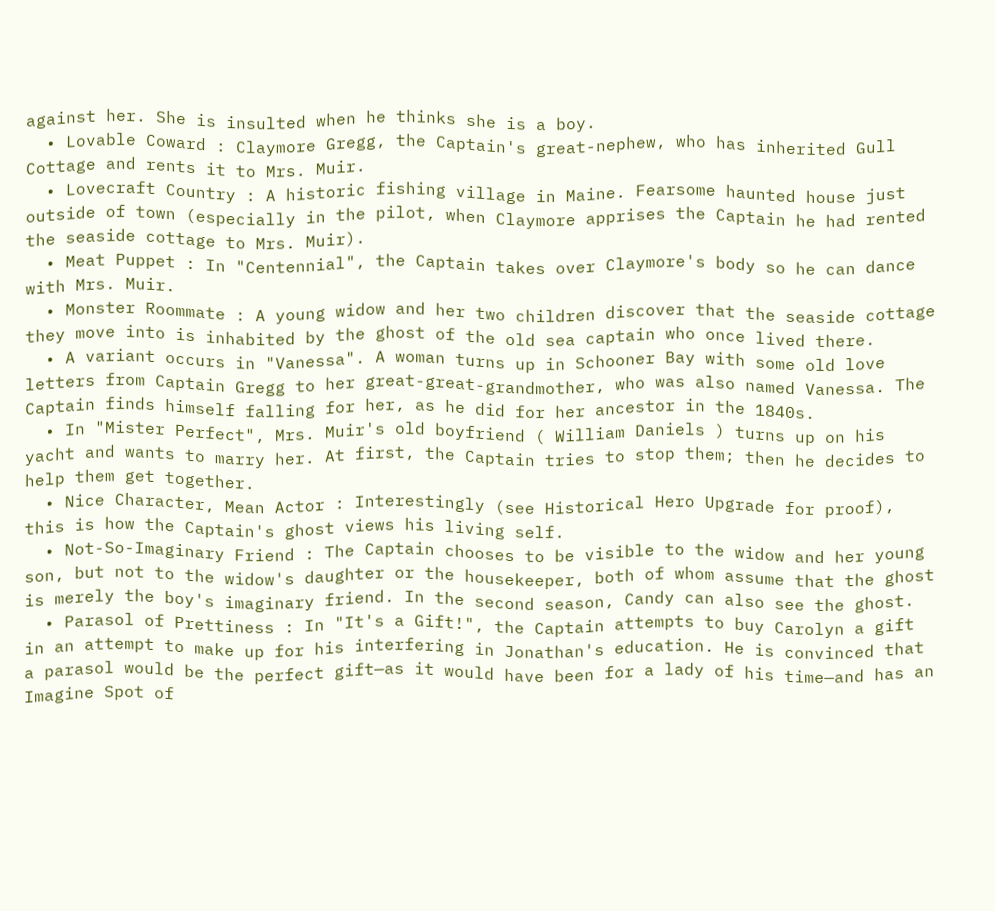against her. She is insulted when he thinks she is a boy.
  • Lovable Coward : Claymore Gregg, the Captain's great-nephew, who has inherited Gull Cottage and rents it to Mrs. Muir.
  • Lovecraft Country : A historic fishing village in Maine. Fearsome haunted house just outside of town (especially in the pilot, when Claymore apprises the Captain he had rented the seaside cottage to Mrs. Muir).
  • Meat Puppet : In "Centennial", the Captain takes over Claymore's body so he can dance with Mrs. Muir.
  • Monster Roommate : A young widow and her two children discover that the seaside cottage they move into is inhabited by the ghost of the old sea captain who once lived there.
  • A variant occurs in "Vanessa". A woman turns up in Schooner Bay with some old love letters from Captain Gregg to her great-great-grandmother, who was also named Vanessa. The Captain finds himself falling for her, as he did for her ancestor in the 1840s.
  • In "Mister Perfect", Mrs. Muir's old boyfriend ( William Daniels ) turns up on his yacht and wants to marry her. At first, the Captain tries to stop them; then he decides to help them get together.
  • Nice Character, Mean Actor : Interestingly (see Historical Hero Upgrade for proof), this is how the Captain's ghost views his living self.
  • Not-So-Imaginary Friend : The Captain chooses to be visible to the widow and her young son, but not to the widow's daughter or the housekeeper, both of whom assume that the ghost is merely the boy's imaginary friend. In the second season, Candy can also see the ghost.
  • Parasol of Prettiness : In "It's a Gift!", the Captain attempts to buy Carolyn a gift in an attempt to make up for his interfering in Jonathan's education. He is convinced that a parasol would be the perfect gift—as it would have been for a lady of his time—and has an Imagine Spot of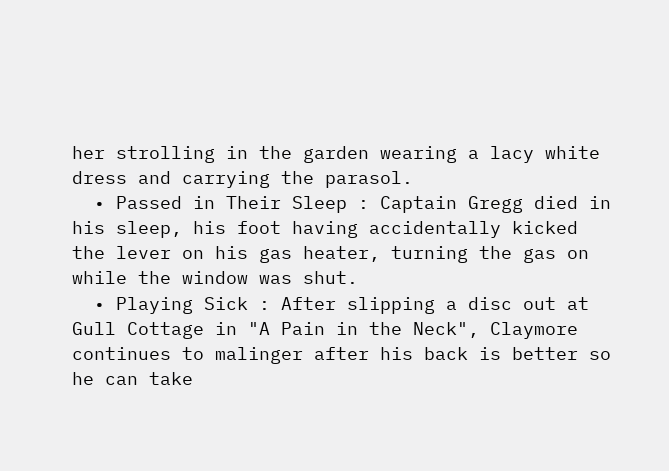her strolling in the garden wearing a lacy white dress and carrying the parasol.
  • Passed in Their Sleep : Captain Gregg died in his sleep, his foot having accidentally kicked the lever on his gas heater, turning the gas on while the window was shut.
  • Playing Sick : After slipping a disc out at Gull Cottage in "A Pain in the Neck", Claymore continues to malinger after his back is better so he can take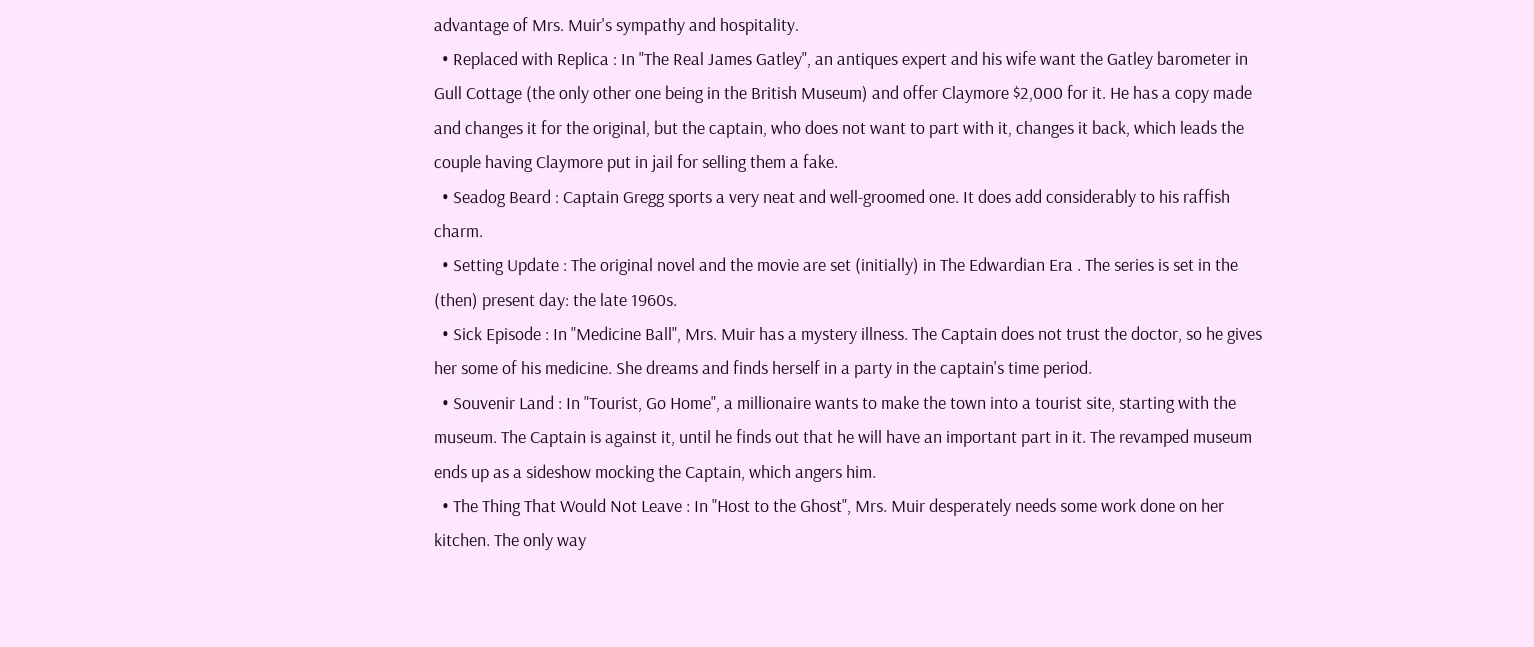advantage of Mrs. Muir's sympathy and hospitality.
  • Replaced with Replica : In "The Real James Gatley", an antiques expert and his wife want the Gatley barometer in Gull Cottage (the only other one being in the British Museum) and offer Claymore $2,000 for it. He has a copy made and changes it for the original, but the captain, who does not want to part with it, changes it back, which leads the couple having Claymore put in jail for selling them a fake.
  • Seadog Beard : Captain Gregg sports a very neat and well-groomed one. It does add considerably to his raffish charm.
  • Setting Update : The original novel and the movie are set (initially) in The Edwardian Era . The series is set in the (then) present day: the late 1960s.
  • Sick Episode : In "Medicine Ball", Mrs. Muir has a mystery illness. The Captain does not trust the doctor, so he gives her some of his medicine. She dreams and finds herself in a party in the captain's time period.
  • Souvenir Land : In "Tourist, Go Home", a millionaire wants to make the town into a tourist site, starting with the museum. The Captain is against it, until he finds out that he will have an important part in it. The revamped museum ends up as a sideshow mocking the Captain, which angers him.
  • The Thing That Would Not Leave : In "Host to the Ghost", Mrs. Muir desperately needs some work done on her kitchen. The only way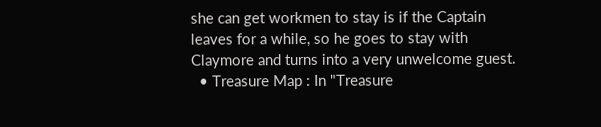she can get workmen to stay is if the Captain leaves for a while, so he goes to stay with Claymore and turns into a very unwelcome guest.
  • Treasure Map : In "Treasure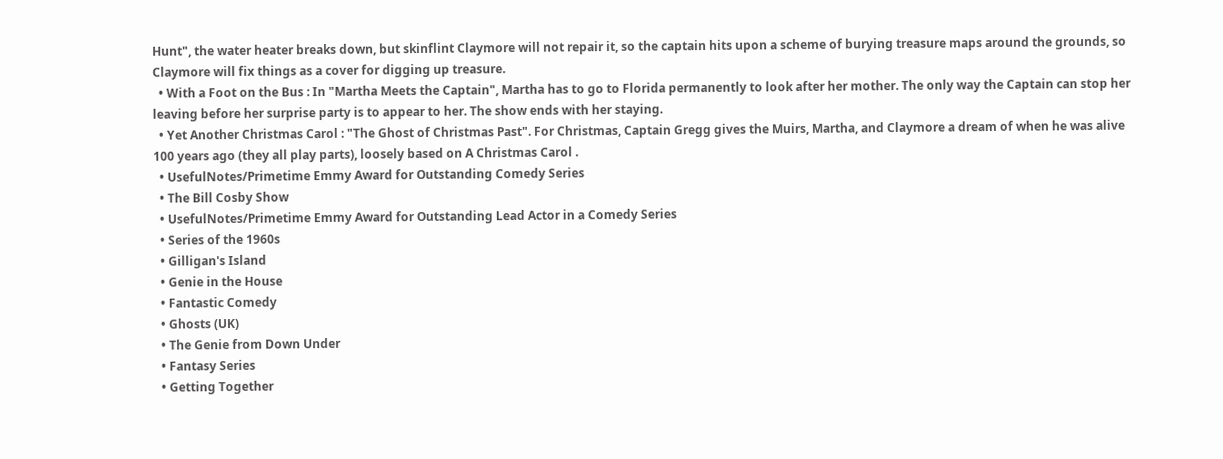Hunt", the water heater breaks down, but skinflint Claymore will not repair it, so the captain hits upon a scheme of burying treasure maps around the grounds, so Claymore will fix things as a cover for digging up treasure.
  • With a Foot on the Bus : In "Martha Meets the Captain", Martha has to go to Florida permanently to look after her mother. The only way the Captain can stop her leaving before her surprise party is to appear to her. The show ends with her staying.
  • Yet Another Christmas Carol : "The Ghost of Christmas Past". For Christmas, Captain Gregg gives the Muirs, Martha, and Claymore a dream of when he was alive 100 years ago (they all play parts), loosely based on A Christmas Carol .
  • UsefulNotes/Primetime Emmy Award for Outstanding Comedy Series
  • The Bill Cosby Show
  • UsefulNotes/Primetime Emmy Award for Outstanding Lead Actor in a Comedy Series
  • Series of the 1960s
  • Gilligan's Island
  • Genie in the House
  • Fantastic Comedy
  • Ghosts (UK)
  • The Genie from Down Under
  • Fantasy Series
  • Getting Together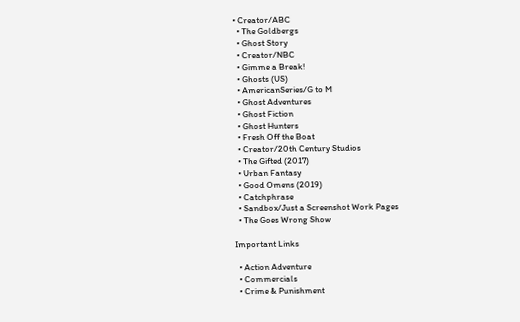• Creator/ABC
  • The Goldbergs
  • Ghost Story
  • Creator/NBC
  • Gimme a Break!
  • Ghosts (US)
  • AmericanSeries/G to M
  • Ghost Adventures
  • Ghost Fiction
  • Ghost Hunters
  • Fresh Off the Boat
  • Creator/20th Century Studios
  • The Gifted (2017)
  • Urban Fantasy
  • Good Omens (2019)
  • Catchphrase
  • Sandbox/Just a Screenshot Work Pages
  • The Goes Wrong Show

Important Links

  • Action Adventure
  • Commercials
  • Crime & Punishment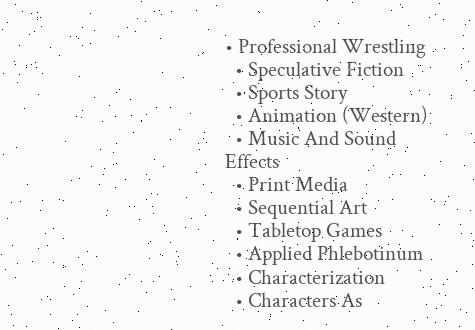• Professional Wrestling
  • Speculative Fiction
  • Sports Story
  • Animation (Western)
  • Music And Sound Effects
  • Print Media
  • Sequential Art
  • Tabletop Games
  • Applied Phlebotinum
  • Characterization
  • Characters As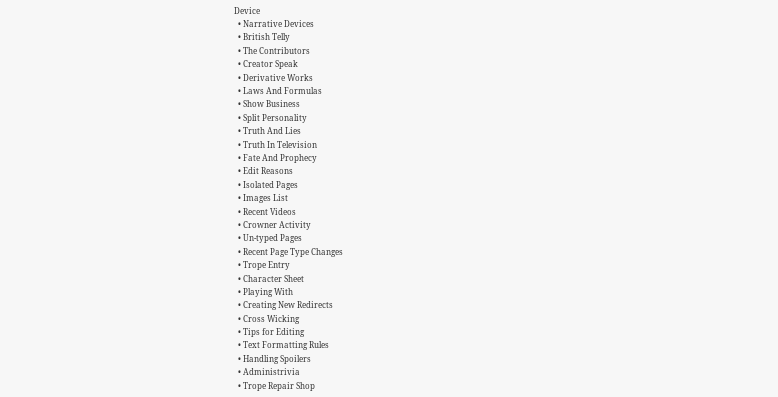Device
  • Narrative Devices
  • British Telly
  • The Contributors
  • Creator Speak
  • Derivative Works
  • Laws And Formulas
  • Show Business
  • Split Personality
  • Truth And Lies
  • Truth In Television
  • Fate And Prophecy
  • Edit Reasons
  • Isolated Pages
  • Images List
  • Recent Videos
  • Crowner Activity
  • Un-typed Pages
  • Recent Page Type Changes
  • Trope Entry
  • Character Sheet
  • Playing With
  • Creating New Redirects
  • Cross Wicking
  • Tips for Editing
  • Text Formatting Rules
  • Handling Spoilers
  • Administrivia
  • Trope Repair Shop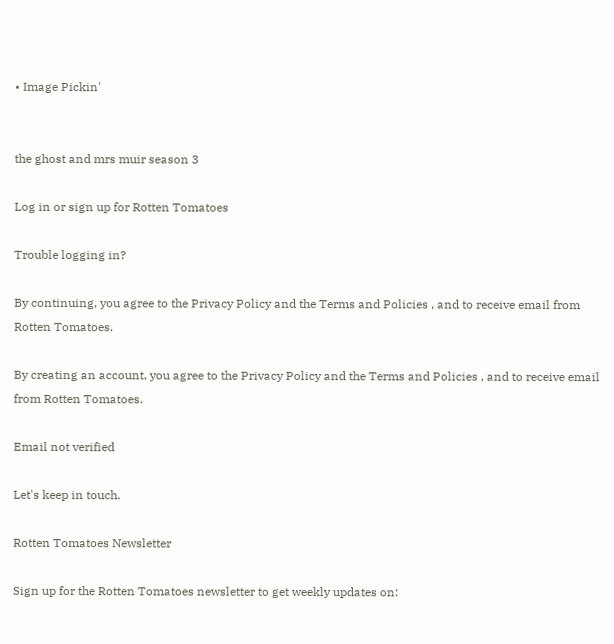• Image Pickin'


the ghost and mrs muir season 3

Log in or sign up for Rotten Tomatoes

Trouble logging in?

By continuing, you agree to the Privacy Policy and the Terms and Policies , and to receive email from Rotten Tomatoes.

By creating an account, you agree to the Privacy Policy and the Terms and Policies , and to receive email from Rotten Tomatoes.

Email not verified

Let's keep in touch.

Rotten Tomatoes Newsletter

Sign up for the Rotten Tomatoes newsletter to get weekly updates on: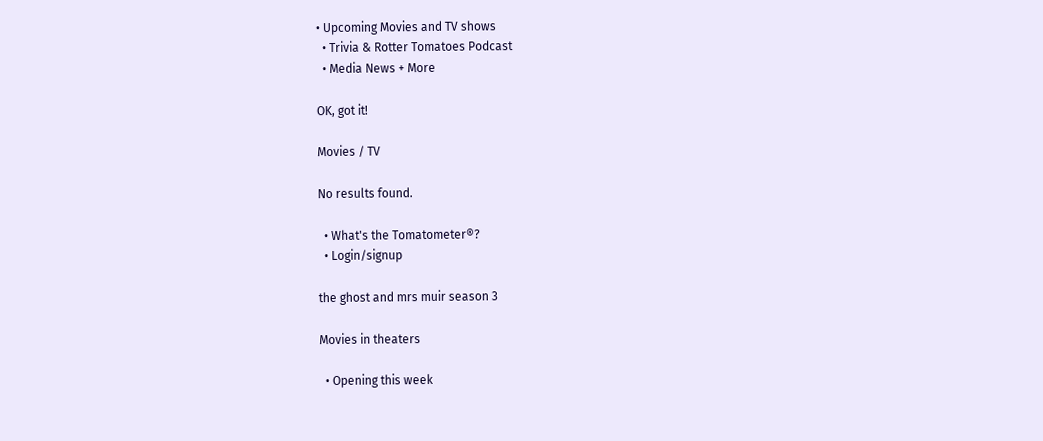• Upcoming Movies and TV shows
  • Trivia & Rotter Tomatoes Podcast
  • Media News + More

OK, got it!

Movies / TV

No results found.

  • What's the Tomatometer®?
  • Login/signup

the ghost and mrs muir season 3

Movies in theaters

  • Opening this week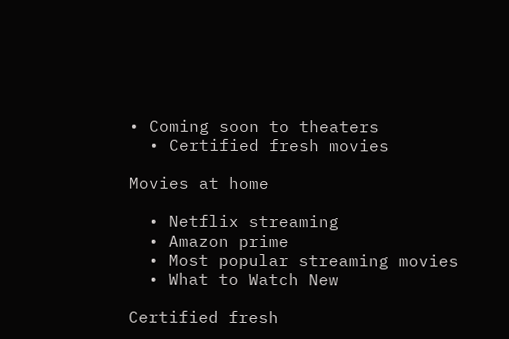• Coming soon to theaters
  • Certified fresh movies

Movies at home

  • Netflix streaming
  • Amazon prime
  • Most popular streaming movies
  • What to Watch New

Certified fresh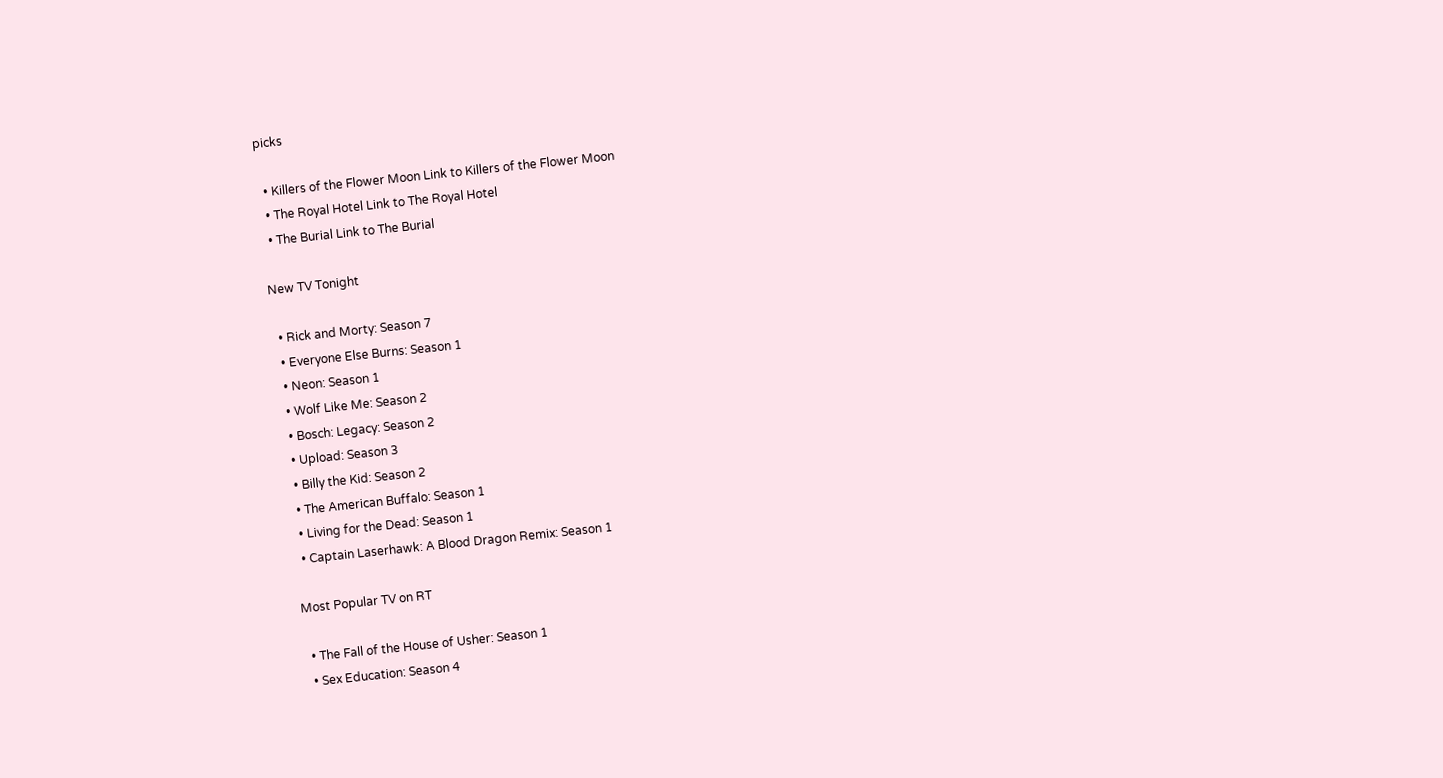picks

  • Killers of the Flower Moon Link to Killers of the Flower Moon
  • The Royal Hotel Link to The Royal Hotel
  • The Burial Link to The Burial

New TV Tonight

  • Rick and Morty: Season 7
  • Everyone Else Burns: Season 1
  • Neon: Season 1
  • Wolf Like Me: Season 2
  • Bosch: Legacy: Season 2
  • Upload: Season 3
  • Billy the Kid: Season 2
  • The American Buffalo: Season 1
  • Living for the Dead: Season 1
  • Captain Laserhawk: A Blood Dragon Remix: Season 1

Most Popular TV on RT

  • The Fall of the House of Usher: Season 1
  • Sex Education: Season 4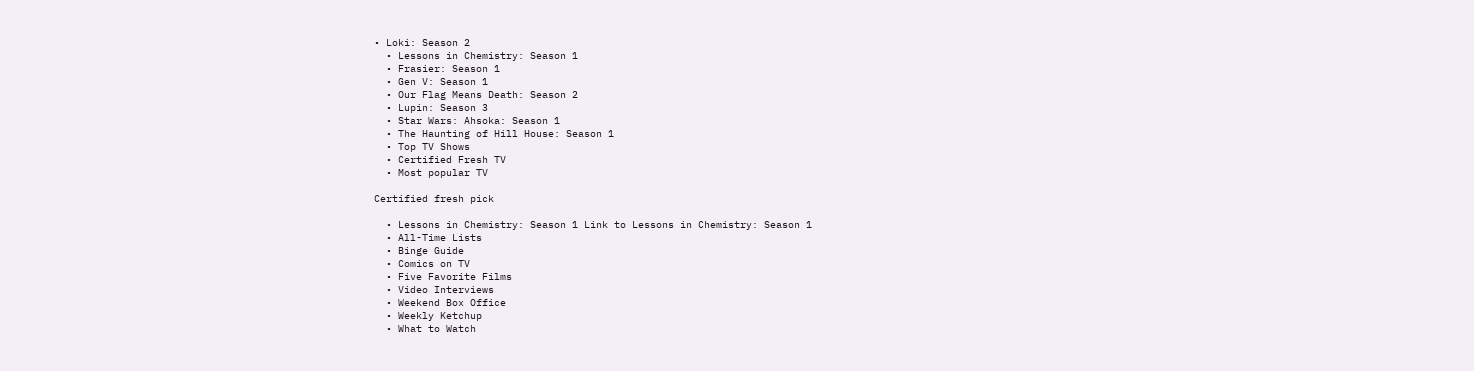• Loki: Season 2
  • Lessons in Chemistry: Season 1
  • Frasier: Season 1
  • Gen V: Season 1
  • Our Flag Means Death: Season 2
  • Lupin: Season 3
  • Star Wars: Ahsoka: Season 1
  • The Haunting of Hill House: Season 1
  • Top TV Shows
  • Certified Fresh TV
  • Most popular TV

Certified fresh pick

  • Lessons in Chemistry: Season 1 Link to Lessons in Chemistry: Season 1
  • All-Time Lists
  • Binge Guide
  • Comics on TV
  • Five Favorite Films
  • Video Interviews
  • Weekend Box Office
  • Weekly Ketchup
  • What to Watch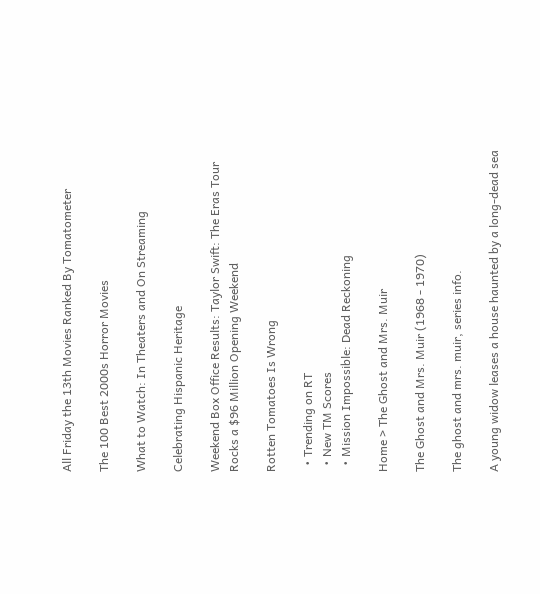All Friday the 13th Movies Ranked By Tomatometer

The 100 Best 2000s Horror Movies

What to Watch: In Theaters and On Streaming

Celebrating Hispanic Heritage

Weekend Box Office Results: Taylor Swift: The Eras Tour Rocks a $96 Million Opening Weekend

Rotten Tomatoes Is Wrong

  • Trending on RT
  • New TM Scores
  • Mission Impossible: Dead Reckoning

Home > The Ghost and Mrs. Muir

The Ghost and Mrs. Muir (1968 - 1970)

The ghost and mrs. muir, series info.

A young widow leases a house haunted by a long-dead sea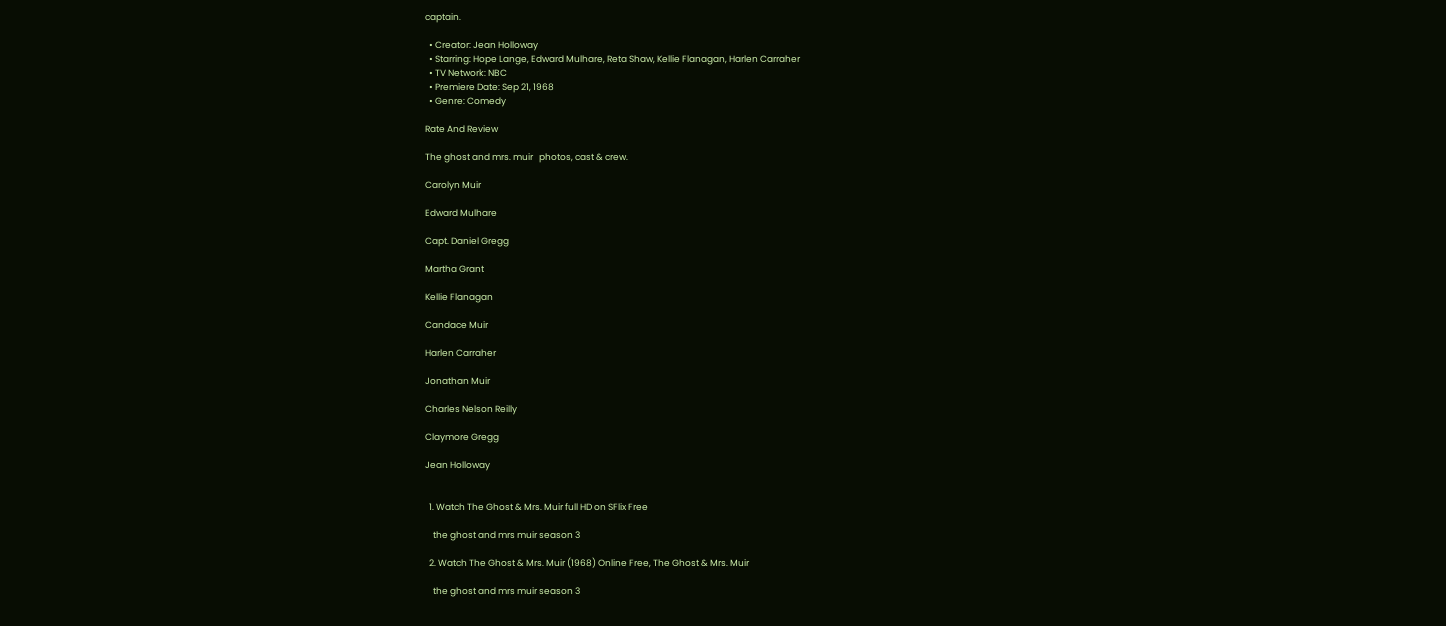captain.

  • Creator: Jean Holloway
  • Starring: Hope Lange, Edward Mulhare, Reta Shaw, Kellie Flanagan, Harlen Carraher
  • TV Network: NBC
  • Premiere Date: Sep 21, 1968
  • Genre: Comedy

Rate And Review

The ghost and mrs. muir   photos, cast & crew.

Carolyn Muir

Edward Mulhare

Capt. Daniel Gregg

Martha Grant

Kellie Flanagan

Candace Muir

Harlen Carraher

Jonathan Muir

Charles Nelson Reilly

Claymore Gregg

Jean Holloway


  1. Watch The Ghost & Mrs. Muir full HD on SFlix Free

    the ghost and mrs muir season 3

  2. Watch The Ghost & Mrs. Muir (1968) Online Free, The Ghost & Mrs. Muir

    the ghost and mrs muir season 3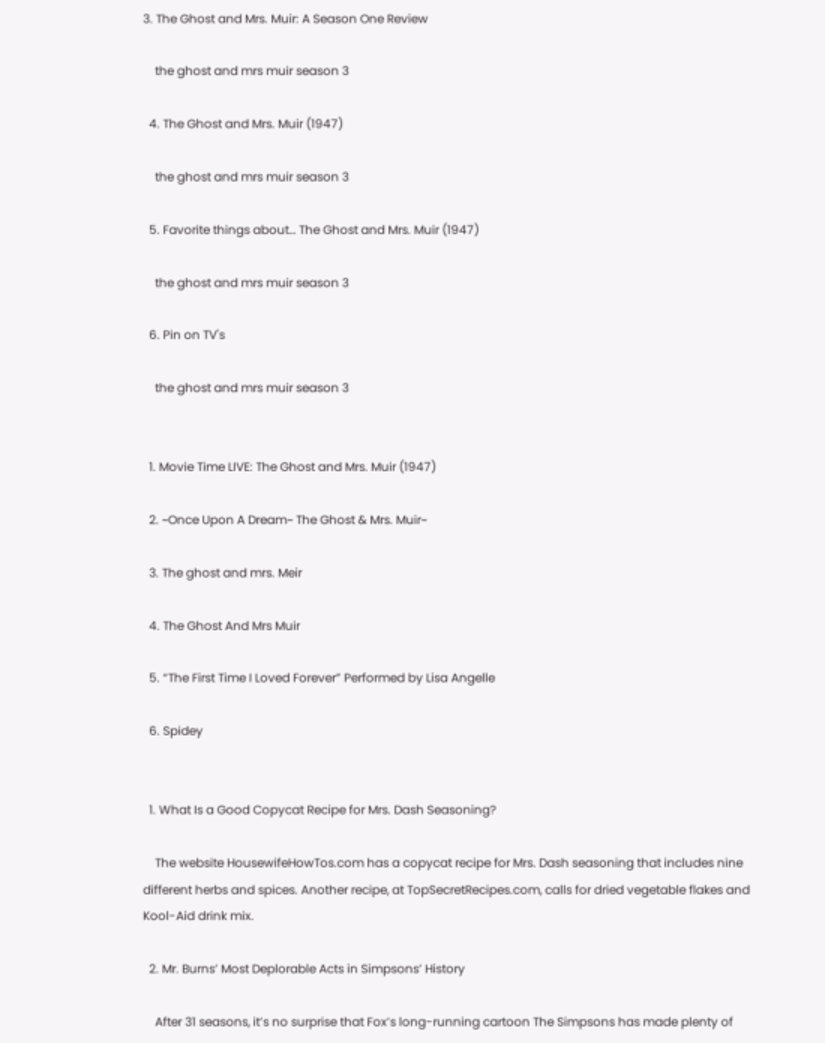3. The Ghost and Mrs. Muir: A Season One Review

    the ghost and mrs muir season 3

  4. The Ghost and Mrs. Muir (1947)

    the ghost and mrs muir season 3

  5. Favorite things about… The Ghost and Mrs. Muir (1947)

    the ghost and mrs muir season 3

  6. Pin on TV's

    the ghost and mrs muir season 3


  1. Movie Time LIVE: The Ghost and Mrs. Muir (1947)

  2. ~Once Upon A Dream~ The Ghost & Mrs. Muir~

  3. The ghost and mrs. Meir

  4. The Ghost And Mrs Muir

  5. “The First Time I Loved Forever” Performed by Lisa Angelle

  6. Spidey


  1. What Is a Good Copycat Recipe for Mrs. Dash Seasoning?

    The website HousewifeHowTos.com has a copycat recipe for Mrs. Dash seasoning that includes nine different herbs and spices. Another recipe, at TopSecretRecipes.com, calls for dried vegetable flakes and Kool-Aid drink mix.

  2. Mr. Burns’ Most Deplorable Acts in Simpsons’ History

    After 31 seasons, it’s no surprise that Fox’s long-running cartoon The Simpsons has made plenty of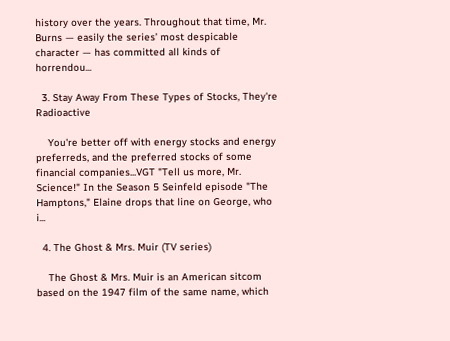history over the years. Throughout that time, Mr. Burns — easily the series’ most despicable character — has committed all kinds of horrendou...

  3. Stay Away From These Types of Stocks, They're Radioactive

    You're better off with energy stocks and energy preferreds, and the preferred stocks of some financial companies...VGT "Tell us more, Mr. Science!" In the Season 5 Seinfeld episode "The Hamptons," Elaine drops that line on George, who i...

  4. The Ghost & Mrs. Muir (TV series)

    The Ghost & Mrs. Muir is an American sitcom based on the 1947 film of the same name, which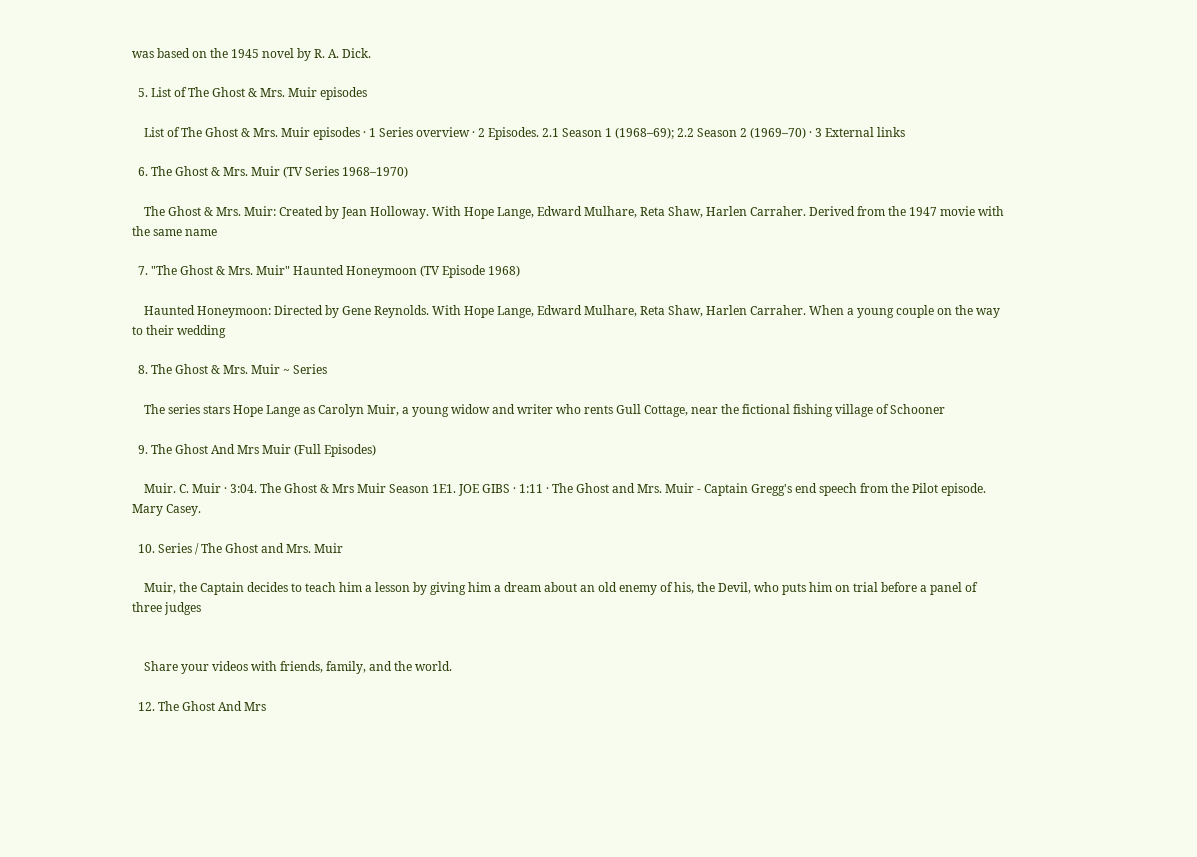was based on the 1945 novel by R. A. Dick.

  5. List of The Ghost & Mrs. Muir episodes

    List of The Ghost & Mrs. Muir episodes · 1 Series overview · 2 Episodes. 2.1 Season 1 (1968–69); 2.2 Season 2 (1969–70) · 3 External links

  6. The Ghost & Mrs. Muir (TV Series 1968–1970)

    The Ghost & Mrs. Muir: Created by Jean Holloway. With Hope Lange, Edward Mulhare, Reta Shaw, Harlen Carraher. Derived from the 1947 movie with the same name

  7. "The Ghost & Mrs. Muir" Haunted Honeymoon (TV Episode 1968)

    Haunted Honeymoon: Directed by Gene Reynolds. With Hope Lange, Edward Mulhare, Reta Shaw, Harlen Carraher. When a young couple on the way to their wedding

  8. The Ghost & Mrs. Muir ~ Series

    The series stars Hope Lange as Carolyn Muir, a young widow and writer who rents Gull Cottage, near the fictional fishing village of Schooner

  9. The Ghost And Mrs Muir (Full Episodes)

    Muir. C. Muir · 3:04. The Ghost & Mrs Muir Season 1E1. JOE GIBS · 1:11 · The Ghost and Mrs. Muir - Captain Gregg's end speech from the Pilot episode. Mary Casey.

  10. Series / The Ghost and Mrs. Muir

    Muir, the Captain decides to teach him a lesson by giving him a dream about an old enemy of his, the Devil, who puts him on trial before a panel of three judges


    Share your videos with friends, family, and the world.

  12. The Ghost And Mrs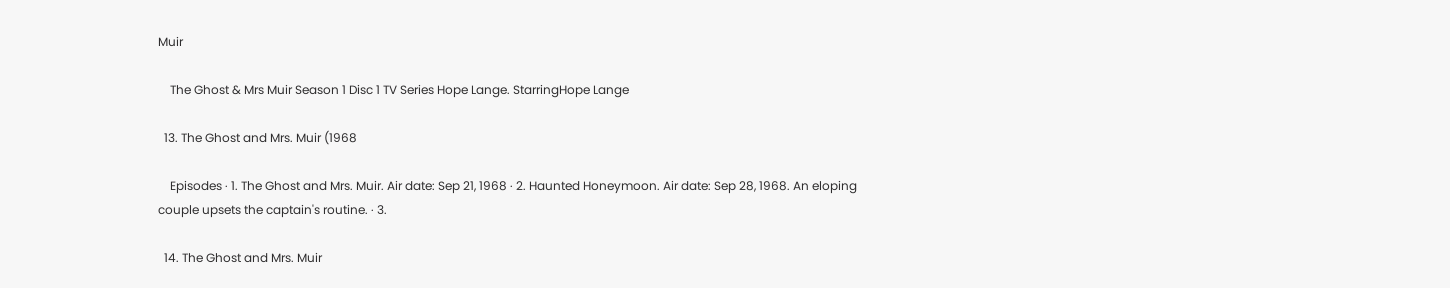Muir

    The Ghost & Mrs Muir Season 1 Disc 1 TV Series Hope Lange. StarringHope Lange

  13. The Ghost and Mrs. Muir (1968

    Episodes · 1. The Ghost and Mrs. Muir. Air date: Sep 21, 1968 · 2. Haunted Honeymoon. Air date: Sep 28, 1968. An eloping couple upsets the captain's routine. · 3.

  14. The Ghost and Mrs. Muir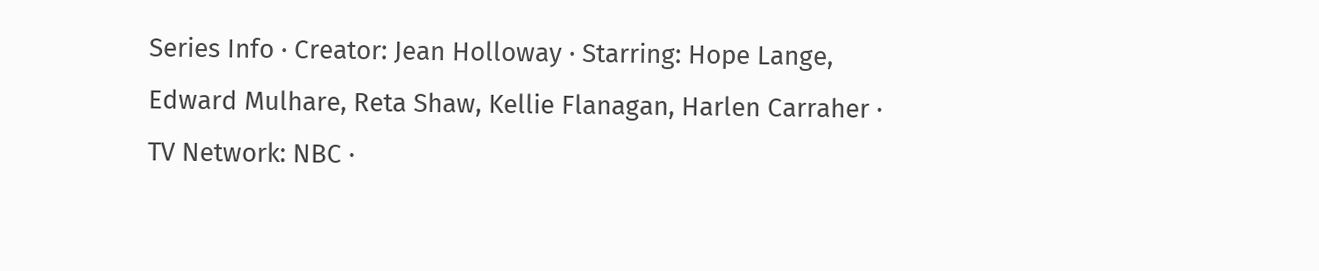Series Info · Creator: Jean Holloway · Starring: Hope Lange, Edward Mulhare, Reta Shaw, Kellie Flanagan, Harlen Carraher · TV Network: NBC ·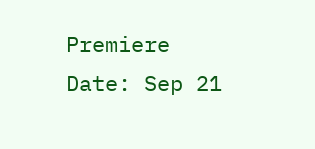Premiere Date: Sep 21